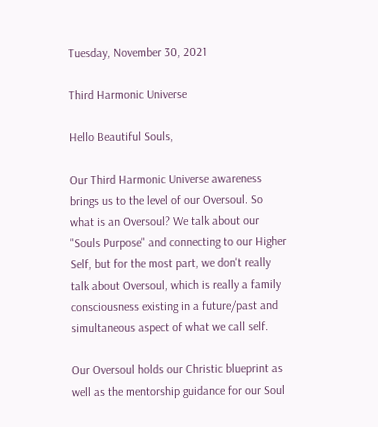Tuesday, November 30, 2021

Third Harmonic Universe

Hello Beautiful Souls,

Our Third Harmonic Universe awareness brings us to the level of our Oversoul. So what is an Oversoul? We talk about our "Souls Purpose" and connecting to our Higher Self, but for the most part, we don't really talk about Oversoul, which is really a family consciousness existing in a future/past and simultaneous aspect of what we call self.

Our Oversoul holds our Christic blueprint as well as the mentorship guidance for our Soul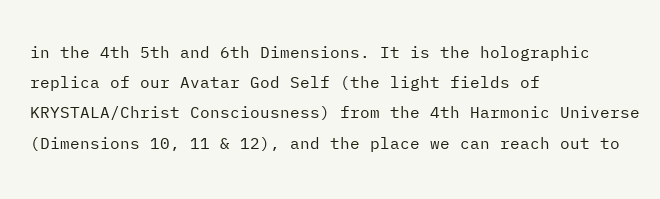in the 4th 5th and 6th Dimensions. It is the holographic replica of our Avatar God Self (the light fields of KRYSTALA/Christ Consciousness) from the 4th Harmonic Universe (Dimensions 10, 11 & 12), and the place we can reach out to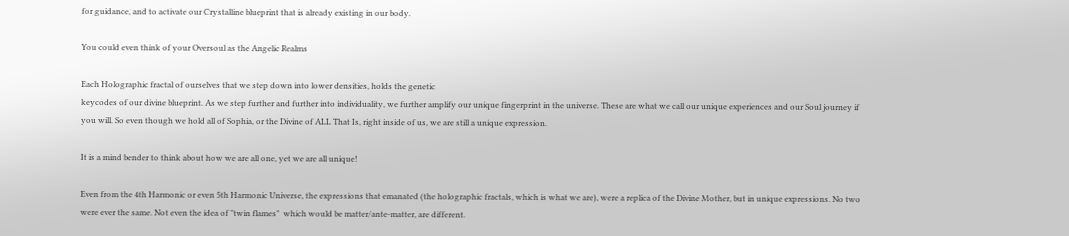for guidance, and to activate our Crystalline blueprint that is already existing in our body.

You could even think of your Oversoul as the Angelic Realms

Each Holographic fractal of ourselves that we step down into lower densities, holds the genetic
keycodes of our divine blueprint. As we step further and further into individuality, we further amplify our unique fingerprint in the universe. These are what we call our unique experiences and our Soul journey if you will. So even though we hold all of Sophia, or the Divine of ALL That Is, right inside of us, we are still a unique expression.

It is a mind bender to think about how we are all one, yet we are all unique!

Even from the 4th Harmonic or even 5th Harmonic Universe, the expressions that emanated (the holographic fractals, which is what we are), were a replica of the Divine Mother, but in unique expressions. No two were ever the same. Not even the idea of "twin flames"  which would be matter/ante-matter, are different.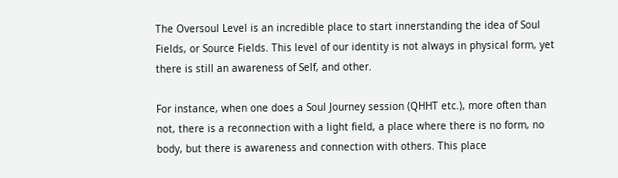The Oversoul Level is an incredible place to start innerstanding the idea of Soul Fields, or Source Fields. This level of our identity is not always in physical form, yet there is still an awareness of Self, and other.

For instance, when one does a Soul Journey session (QHHT etc.), more often than not, there is a reconnection with a light field, a place where there is no form, no body, but there is awareness and connection with others. This place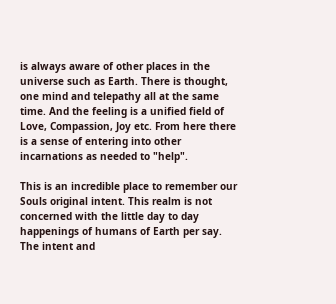is always aware of other places in the universe such as Earth. There is thought, one mind and telepathy all at the same time. And the feeling is a unified field of Love, Compassion, Joy etc. From here there is a sense of entering into other incarnations as needed to "help".

This is an incredible place to remember our Souls original intent. This realm is not concerned with the little day to day happenings of humans of Earth per say. The intent and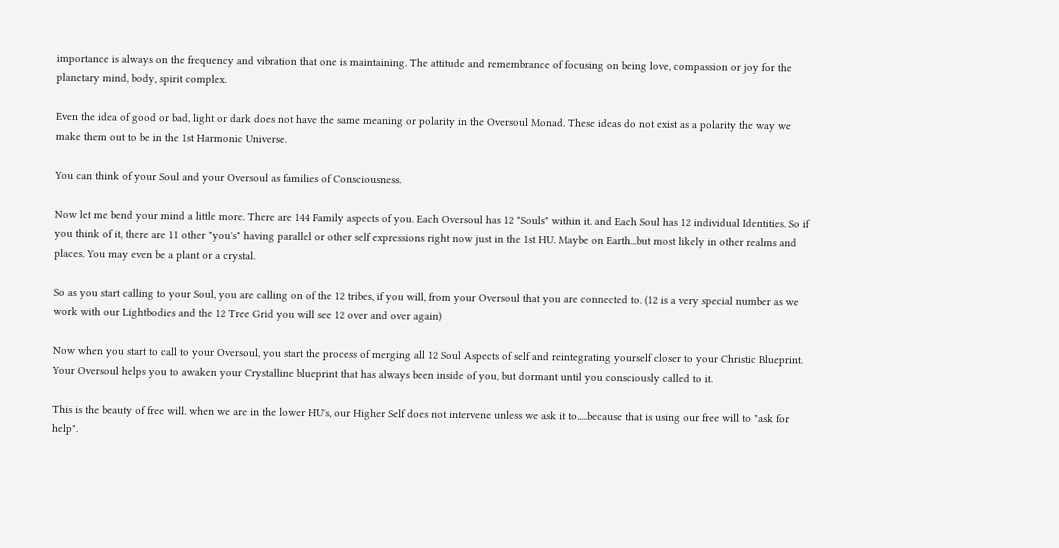importance is always on the frequency and vibration that one is maintaining. The attitude and remembrance of focusing on being love, compassion or joy for the planetary mind, body, spirit complex.

Even the idea of good or bad, light or dark does not have the same meaning or polarity in the Oversoul Monad. These ideas do not exist as a polarity the way we make them out to be in the 1st Harmonic Universe.

You can think of your Soul and your Oversoul as families of Consciousness.

Now let me bend your mind a little more. There are 144 Family aspects of you. Each Oversoul has 12 "Souls" within it. and Each Soul has 12 individual Identities. So if you think of it, there are 11 other "you's" having parallel or other self expressions right now just in the 1st HU. Maybe on Earth...but most likely in other realms and places. You may even be a plant or a crystal.

So as you start calling to your Soul, you are calling on of the 12 tribes, if you will, from your Oversoul that you are connected to. (12 is a very special number as we work with our Lightbodies and the 12 Tree Grid you will see 12 over and over again)

Now when you start to call to your Oversoul, you start the process of merging all 12 Soul Aspects of self and reintegrating yourself closer to your Christic Blueprint. Your Oversoul helps you to awaken your Crystalline blueprint that has always been inside of you, but dormant until you consciously called to it.

This is the beauty of free will. when we are in the lower HU's, our Higher Self does not intervene unless we ask it to.....because that is using our free will to "ask for help".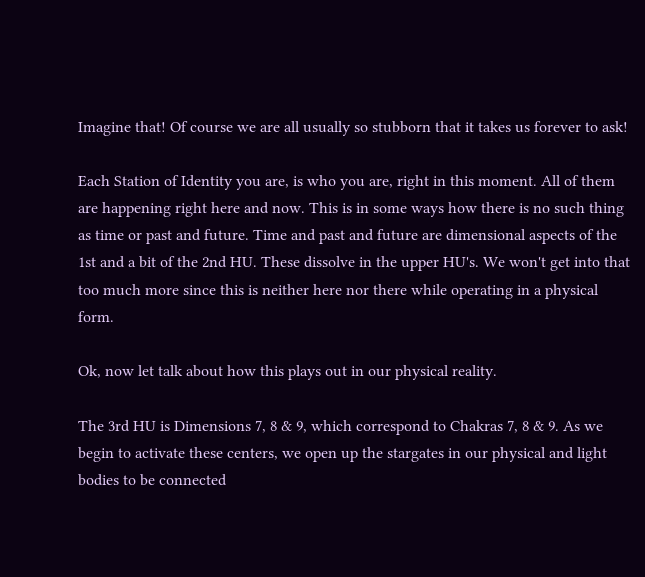Imagine that! Of course we are all usually so stubborn that it takes us forever to ask!

Each Station of Identity you are, is who you are, right in this moment. All of them are happening right here and now. This is in some ways how there is no such thing as time or past and future. Time and past and future are dimensional aspects of the 1st and a bit of the 2nd HU. These dissolve in the upper HU's. We won't get into that too much more since this is neither here nor there while operating in a physical form.

Ok, now let talk about how this plays out in our physical reality.

The 3rd HU is Dimensions 7, 8 & 9, which correspond to Chakras 7, 8 & 9. As we begin to activate these centers, we open up the stargates in our physical and light bodies to be connected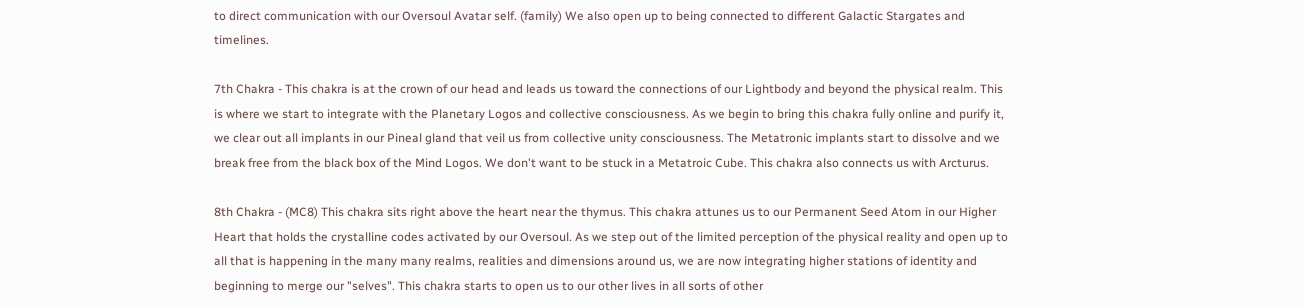to direct communication with our Oversoul Avatar self. (family) We also open up to being connected to different Galactic Stargates and timelines.

7th Chakra - This chakra is at the crown of our head and leads us toward the connections of our Lightbody and beyond the physical realm. This is where we start to integrate with the Planetary Logos and collective consciousness. As we begin to bring this chakra fully online and purify it, we clear out all implants in our Pineal gland that veil us from collective unity consciousness. The Metatronic implants start to dissolve and we break free from the black box of the Mind Logos. We don't want to be stuck in a Metatroic Cube. This chakra also connects us with Arcturus.

8th Chakra - (MC8) This chakra sits right above the heart near the thymus. This chakra attunes us to our Permanent Seed Atom in our Higher Heart that holds the crystalline codes activated by our Oversoul. As we step out of the limited perception of the physical reality and open up to all that is happening in the many many realms, realities and dimensions around us, we are now integrating higher stations of identity and beginning to merge our "selves". This chakra starts to open us to our other lives in all sorts of other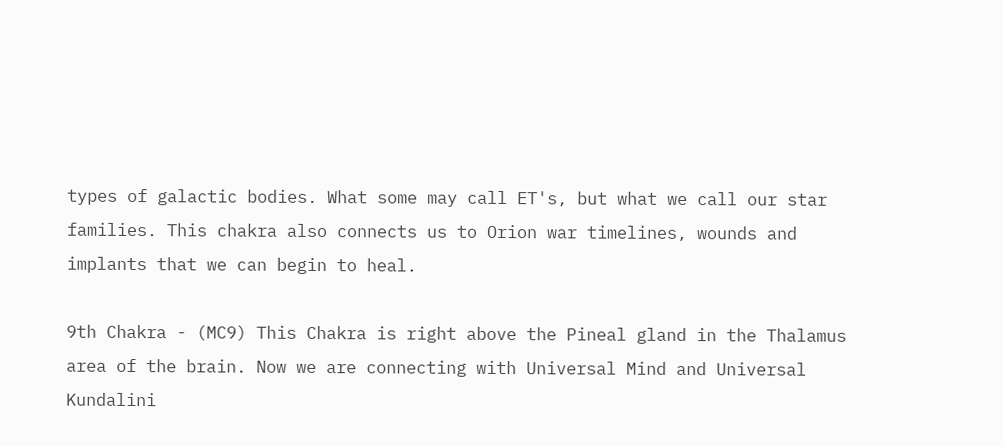types of galactic bodies. What some may call ET's, but what we call our star families. This chakra also connects us to Orion war timelines, wounds and implants that we can begin to heal.

9th Chakra - (MC9) This Chakra is right above the Pineal gland in the Thalamus area of the brain. Now we are connecting with Universal Mind and Universal Kundalini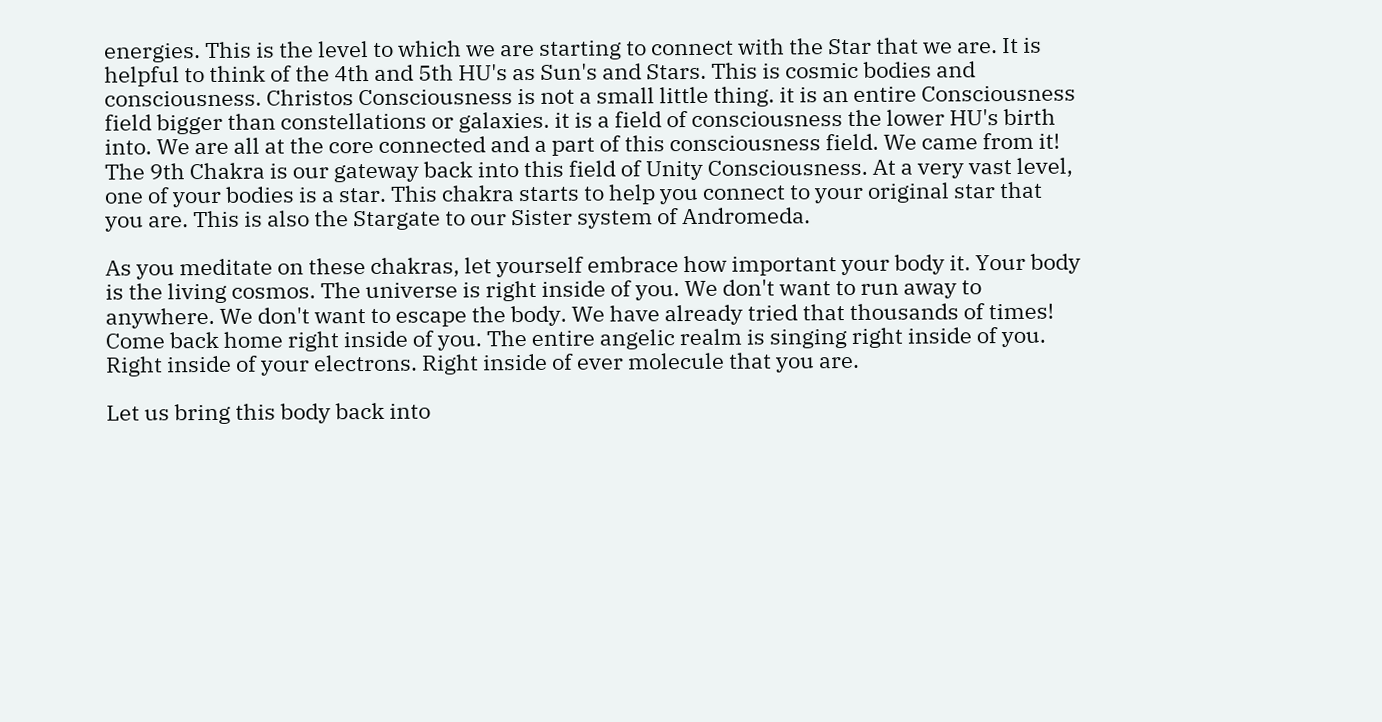energies. This is the level to which we are starting to connect with the Star that we are. It is helpful to think of the 4th and 5th HU's as Sun's and Stars. This is cosmic bodies and consciousness. Christos Consciousness is not a small little thing. it is an entire Consciousness field bigger than constellations or galaxies. it is a field of consciousness the lower HU's birth into. We are all at the core connected and a part of this consciousness field. We came from it! The 9th Chakra is our gateway back into this field of Unity Consciousness. At a very vast level, one of your bodies is a star. This chakra starts to help you connect to your original star that you are. This is also the Stargate to our Sister system of Andromeda.

As you meditate on these chakras, let yourself embrace how important your body it. Your body is the living cosmos. The universe is right inside of you. We don't want to run away to anywhere. We don't want to escape the body. We have already tried that thousands of times! Come back home right inside of you. The entire angelic realm is singing right inside of you. Right inside of your electrons. Right inside of ever molecule that you are.

Let us bring this body back into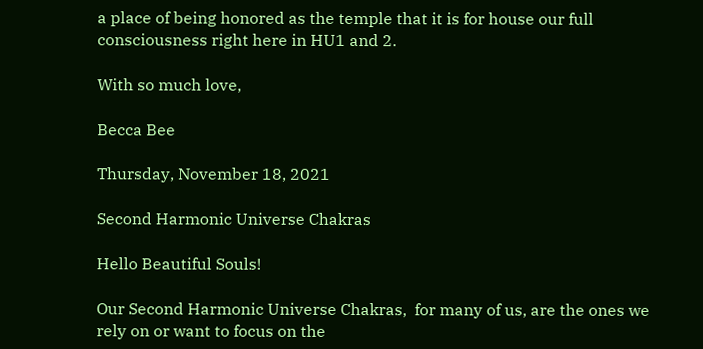a place of being honored as the temple that it is for house our full consciousness right here in HU1 and 2.

With so much love,

Becca Bee

Thursday, November 18, 2021

Second Harmonic Universe Chakras

Hello Beautiful Souls!

Our Second Harmonic Universe Chakras,  for many of us, are the ones we rely on or want to focus on the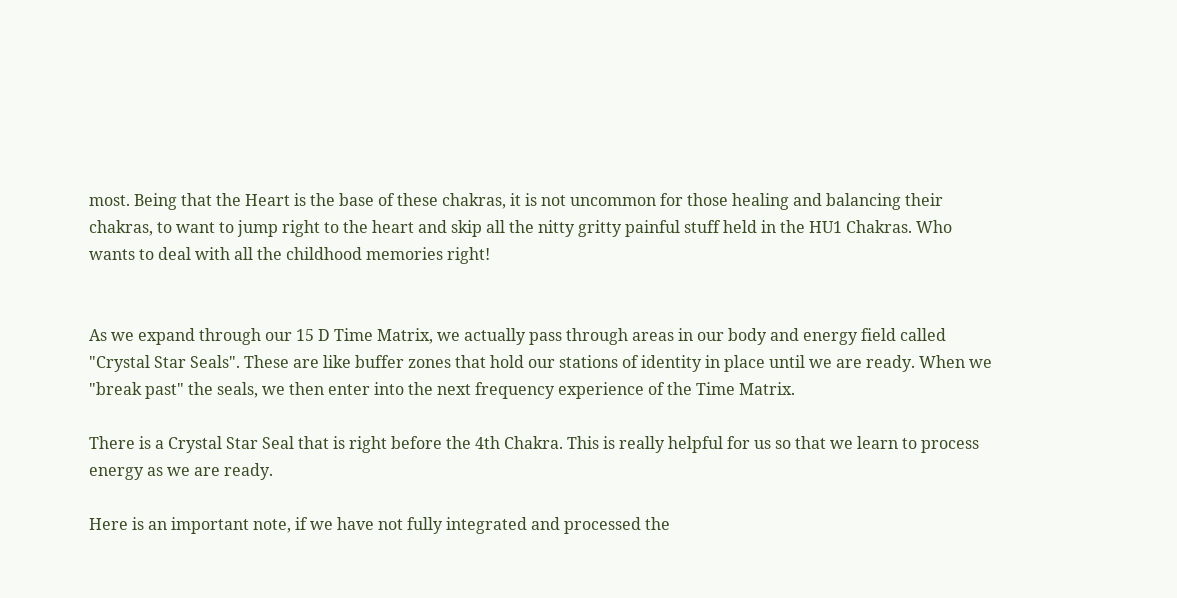most. Being that the Heart is the base of these chakras, it is not uncommon for those healing and balancing their chakras, to want to jump right to the heart and skip all the nitty gritty painful stuff held in the HU1 Chakras. Who wants to deal with all the childhood memories right!


As we expand through our 15 D Time Matrix, we actually pass through areas in our body and energy field called "Crystal Star Seals". These are like buffer zones that hold our stations of identity in place until we are ready. When we "break past" the seals, we then enter into the next frequency experience of the Time Matrix.

There is a Crystal Star Seal that is right before the 4th Chakra. This is really helpful for us so that we learn to process energy as we are ready.

Here is an important note, if we have not fully integrated and processed the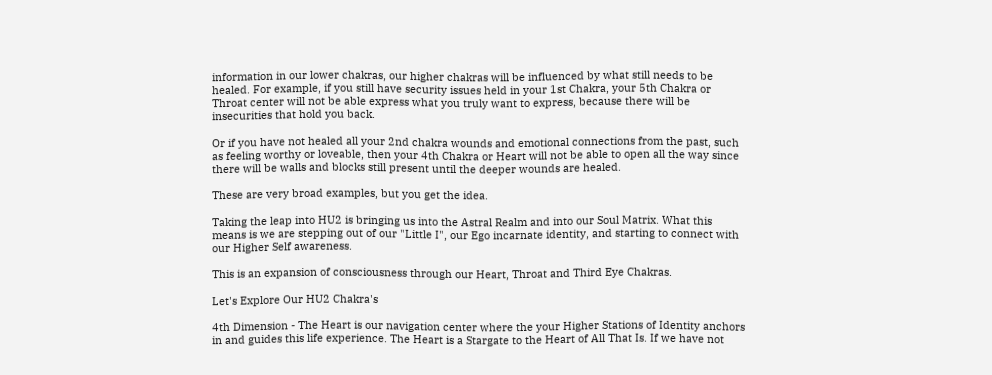information in our lower chakras, our higher chakras will be influenced by what still needs to be healed. For example, if you still have security issues held in your 1st Chakra, your 5th Chakra or Throat center will not be able express what you truly want to express, because there will be insecurities that hold you back.

Or if you have not healed all your 2nd chakra wounds and emotional connections from the past, such as feeling worthy or loveable, then your 4th Chakra or Heart will not be able to open all the way since there will be walls and blocks still present until the deeper wounds are healed.

These are very broad examples, but you get the idea.

Taking the leap into HU2 is bringing us into the Astral Realm and into our Soul Matrix. What this means is we are stepping out of our "Little I", our Ego incarnate identity, and starting to connect with our Higher Self awareness.

This is an expansion of consciousness through our Heart, Throat and Third Eye Chakras.

Let's Explore Our HU2 Chakra's

4th Dimension - The Heart is our navigation center where the your Higher Stations of Identity anchors in and guides this life experience. The Heart is a Stargate to the Heart of All That Is. If we have not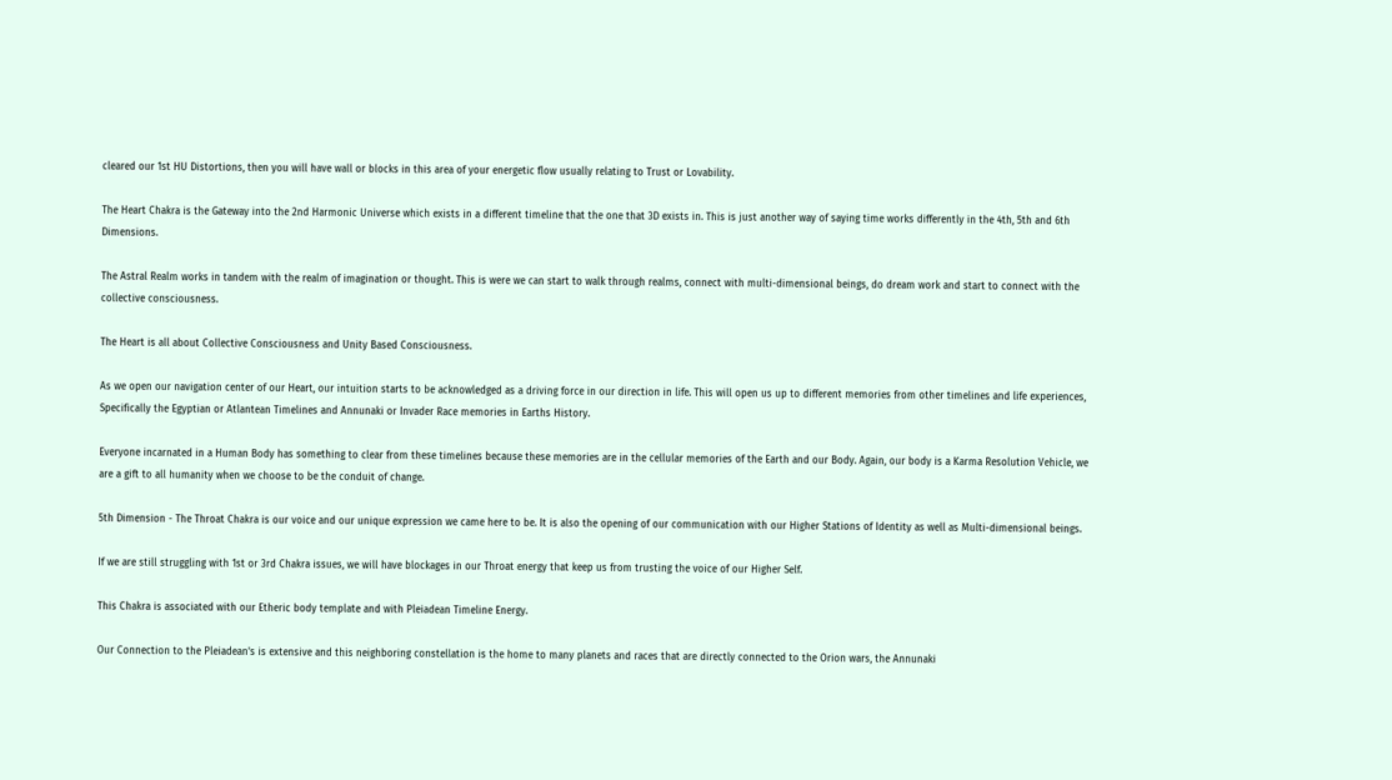cleared our 1st HU Distortions, then you will have wall or blocks in this area of your energetic flow usually relating to Trust or Lovability.

The Heart Chakra is the Gateway into the 2nd Harmonic Universe which exists in a different timeline that the one that 3D exists in. This is just another way of saying time works differently in the 4th, 5th and 6th Dimensions.

The Astral Realm works in tandem with the realm of imagination or thought. This is were we can start to walk through realms, connect with multi-dimensional beings, do dream work and start to connect with the collective consciousness.

The Heart is all about Collective Consciousness and Unity Based Consciousness.

As we open our navigation center of our Heart, our intuition starts to be acknowledged as a driving force in our direction in life. This will open us up to different memories from other timelines and life experiences, Specifically the Egyptian or Atlantean Timelines and Annunaki or Invader Race memories in Earths History.

Everyone incarnated in a Human Body has something to clear from these timelines because these memories are in the cellular memories of the Earth and our Body. Again, our body is a Karma Resolution Vehicle, we are a gift to all humanity when we choose to be the conduit of change.

5th Dimension - The Throat Chakra is our voice and our unique expression we came here to be. It is also the opening of our communication with our Higher Stations of Identity as well as Multi-dimensional beings.

If we are still struggling with 1st or 3rd Chakra issues, we will have blockages in our Throat energy that keep us from trusting the voice of our Higher Self.

This Chakra is associated with our Etheric body template and with Pleiadean Timeline Energy.

Our Connection to the Pleiadean's is extensive and this neighboring constellation is the home to many planets and races that are directly connected to the Orion wars, the Annunaki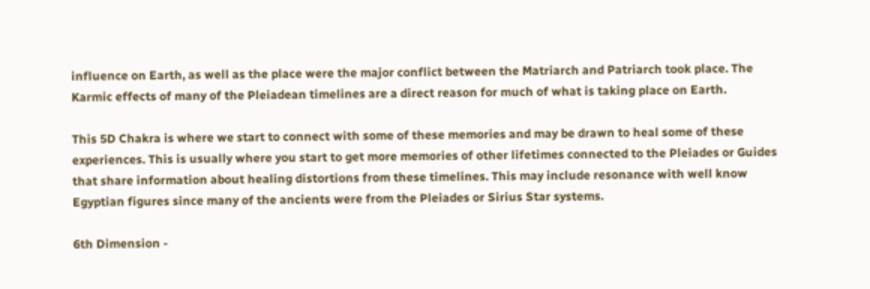influence on Earth, as well as the place were the major conflict between the Matriarch and Patriarch took place. The Karmic effects of many of the Pleiadean timelines are a direct reason for much of what is taking place on Earth.

This 5D Chakra is where we start to connect with some of these memories and may be drawn to heal some of these experiences. This is usually where you start to get more memories of other lifetimes connected to the Pleiades or Guides that share information about healing distortions from these timelines. This may include resonance with well know Egyptian figures since many of the ancients were from the Pleiades or Sirius Star systems.

6th Dimension -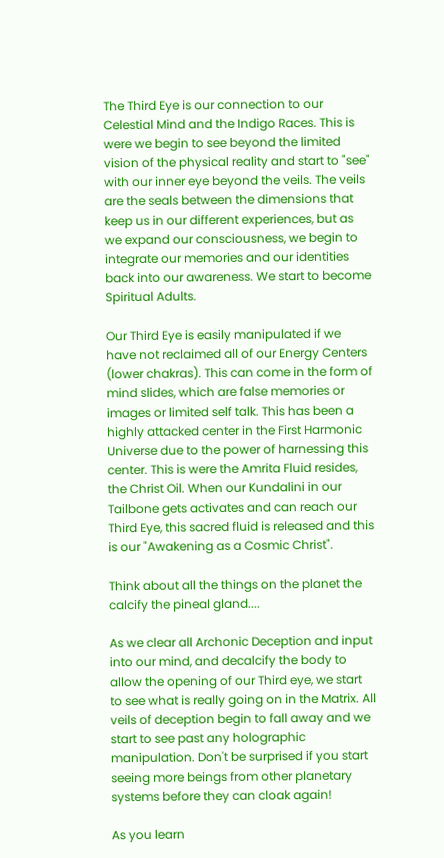The Third Eye is our connection to our Celestial Mind and the Indigo Races. This is were we begin to see beyond the limited vision of the physical reality and start to "see" with our inner eye beyond the veils. The veils are the seals between the dimensions that keep us in our different experiences, but as we expand our consciousness, we begin to integrate our memories and our identities back into our awareness. We start to become Spiritual Adults.

Our Third Eye is easily manipulated if we have not reclaimed all of our Energy Centers (lower chakras). This can come in the form of mind slides, which are false memories or images or limited self talk. This has been a highly attacked center in the First Harmonic Universe due to the power of harnessing this center. This is were the Amrita Fluid resides, the Christ Oil. When our Kundalini in our Tailbone gets activates and can reach our Third Eye, this sacred fluid is released and this is our "Awakening as a Cosmic Christ".

Think about all the things on the planet the calcify the pineal gland....

As we clear all Archonic Deception and input into our mind, and decalcify the body to allow the opening of our Third eye, we start to see what is really going on in the Matrix. All veils of deception begin to fall away and we start to see past any holographic manipulation. Don't be surprised if you start seeing more beings from other planetary systems before they can cloak again!

As you learn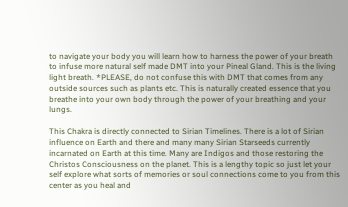to navigate your body you will learn how to harness the power of your breath to infuse more natural self made DMT into your Pineal Gland. This is the living light breath. *PLEASE, do not confuse this with DMT that comes from any outside sources such as plants etc. This is naturally created essence that you breathe into your own body through the power of your breathing and your lungs.

This Chakra is directly connected to Sirian Timelines. There is a lot of Sirian influence on Earth and there and many many Sirian Starseeds currently incarnated on Earth at this time. Many are Indigos and those restoring the Christos Consciousness on the planet. This is a lengthy topic so just let your self explore what sorts of memories or soul connections come to you from this center as you heal and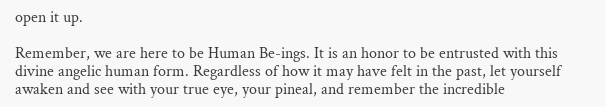open it up.

Remember, we are here to be Human Be-ings. It is an honor to be entrusted with this divine angelic human form. Regardless of how it may have felt in the past, let yourself awaken and see with your true eye, your pineal, and remember the incredible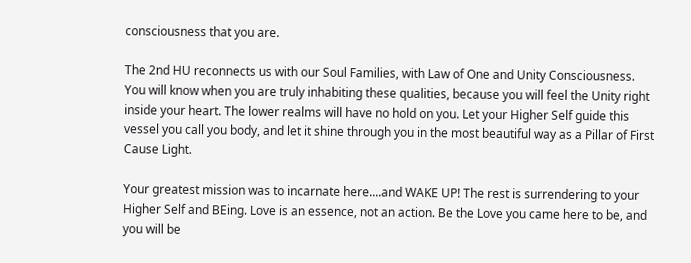consciousness that you are.

The 2nd HU reconnects us with our Soul Families, with Law of One and Unity Consciousness. You will know when you are truly inhabiting these qualities, because you will feel the Unity right inside your heart. The lower realms will have no hold on you. Let your Higher Self guide this vessel you call you body, and let it shine through you in the most beautiful way as a Pillar of First Cause Light.

Your greatest mission was to incarnate here....and WAKE UP! The rest is surrendering to your Higher Self and BEing. Love is an essence, not an action. Be the Love you came here to be, and you will be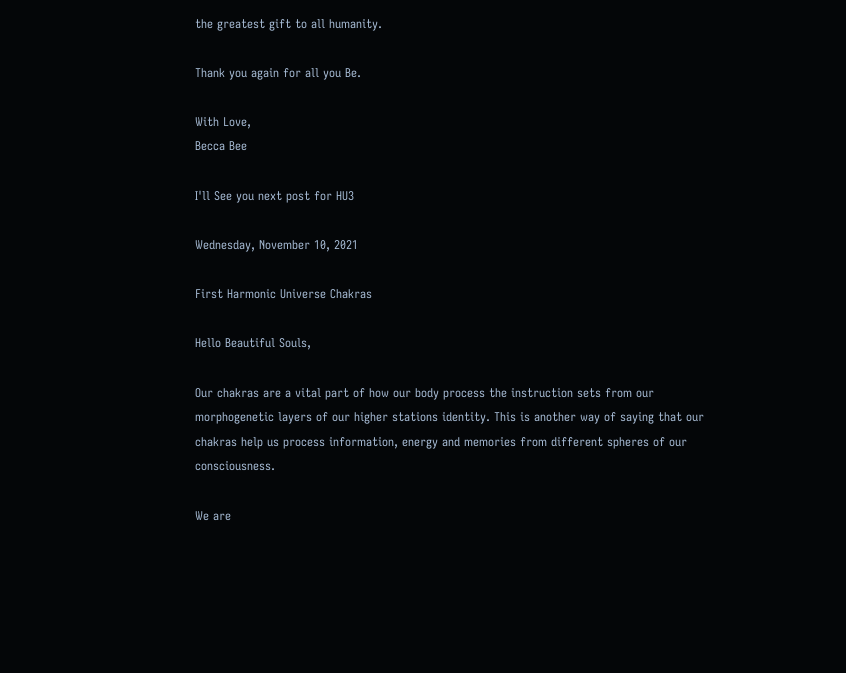the greatest gift to all humanity.

Thank you again for all you Be.

With Love,
Becca Bee

I'll See you next post for HU3

Wednesday, November 10, 2021

First Harmonic Universe Chakras

Hello Beautiful Souls,

Our chakras are a vital part of how our body process the instruction sets from our morphogenetic layers of our higher stations identity. This is another way of saying that our chakras help us process information, energy and memories from different spheres of our consciousness.

We are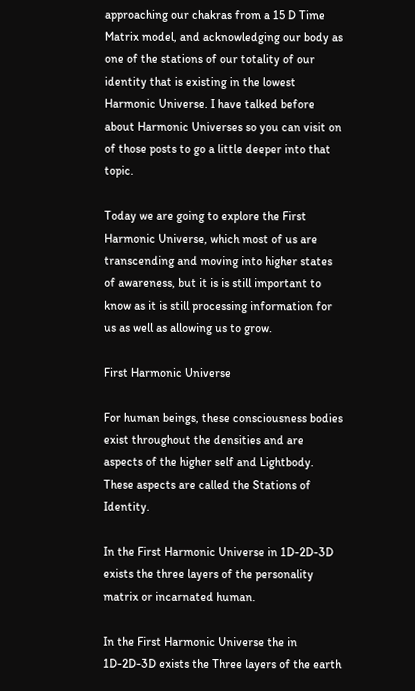approaching our chakras from a 15 D Time Matrix model, and acknowledging our body as one of the stations of our totality of our identity that is existing in the lowest Harmonic Universe. I have talked before about Harmonic Universes so you can visit on of those posts to go a little deeper into that topic.

Today we are going to explore the First Harmonic Universe, which most of us are transcending and moving into higher states of awareness, but it is is still important to know as it is still processing information for us as well as allowing us to grow.

First Harmonic Universe

For human beings, these consciousness bodies exist throughout the densities and are aspects of the higher self and Lightbody. These aspects are called the Stations of Identity.

In the First Harmonic Universe in 1D-2D-3D exists the three layers of the personality matrix or incarnated human.

In the First Harmonic Universe the in 1D-2D-3D exists the Three layers of the earth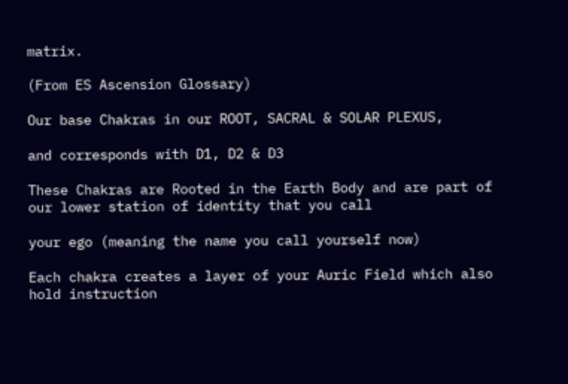matrix.

(From ES Ascension Glossary)

Our base Chakras in our ROOT, SACRAL & SOLAR PLEXUS,

and corresponds with D1, D2 & D3

These Chakras are Rooted in the Earth Body and are part of our lower station of identity that you call

your ego (meaning the name you call yourself now)

Each chakra creates a layer of your Auric Field which also hold instruction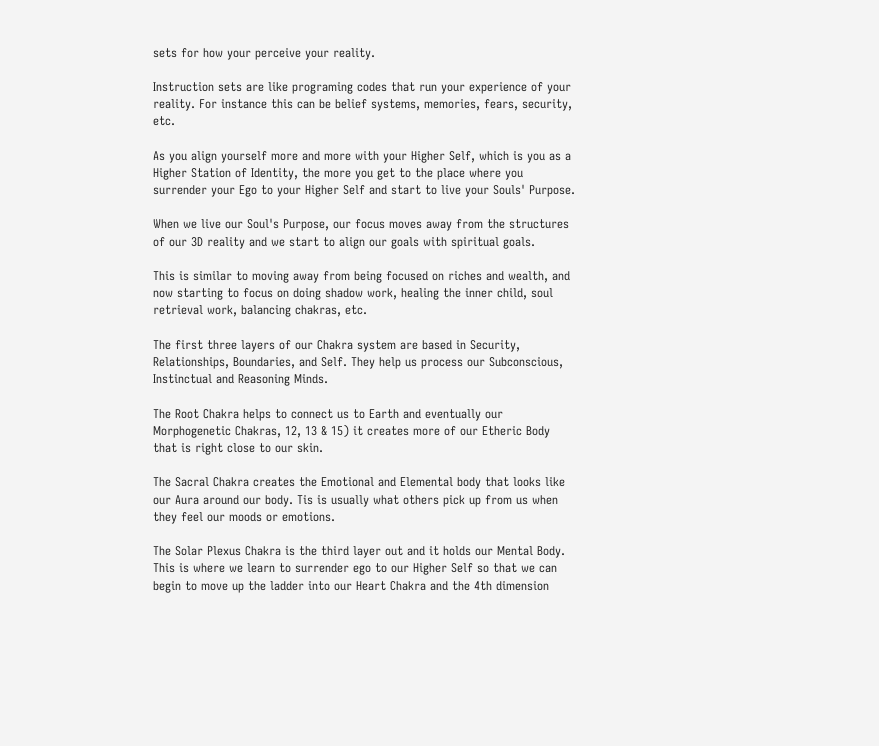sets for how your perceive your reality.

Instruction sets are like programing codes that run your experience of your reality. For instance this can be belief systems, memories, fears, security, etc.

As you align yourself more and more with your Higher Self, which is you as a Higher Station of Identity, the more you get to the place where you surrender your Ego to your Higher Self and start to live your Souls' Purpose.

When we live our Soul's Purpose, our focus moves away from the structures of our 3D reality and we start to align our goals with spiritual goals.

This is similar to moving away from being focused on riches and wealth, and now starting to focus on doing shadow work, healing the inner child, soul retrieval work, balancing chakras, etc.

The first three layers of our Chakra system are based in Security, Relationships, Boundaries, and Self. They help us process our Subconscious, Instinctual and Reasoning Minds.

The Root Chakra helps to connect us to Earth and eventually our Morphogenetic Chakras, 12, 13 & 15) it creates more of our Etheric Body that is right close to our skin.

The Sacral Chakra creates the Emotional and Elemental body that looks like our Aura around our body. Tis is usually what others pick up from us when they feel our moods or emotions.

The Solar Plexus Chakra is the third layer out and it holds our Mental Body. This is where we learn to surrender ego to our Higher Self so that we can begin to move up the ladder into our Heart Chakra and the 4th dimension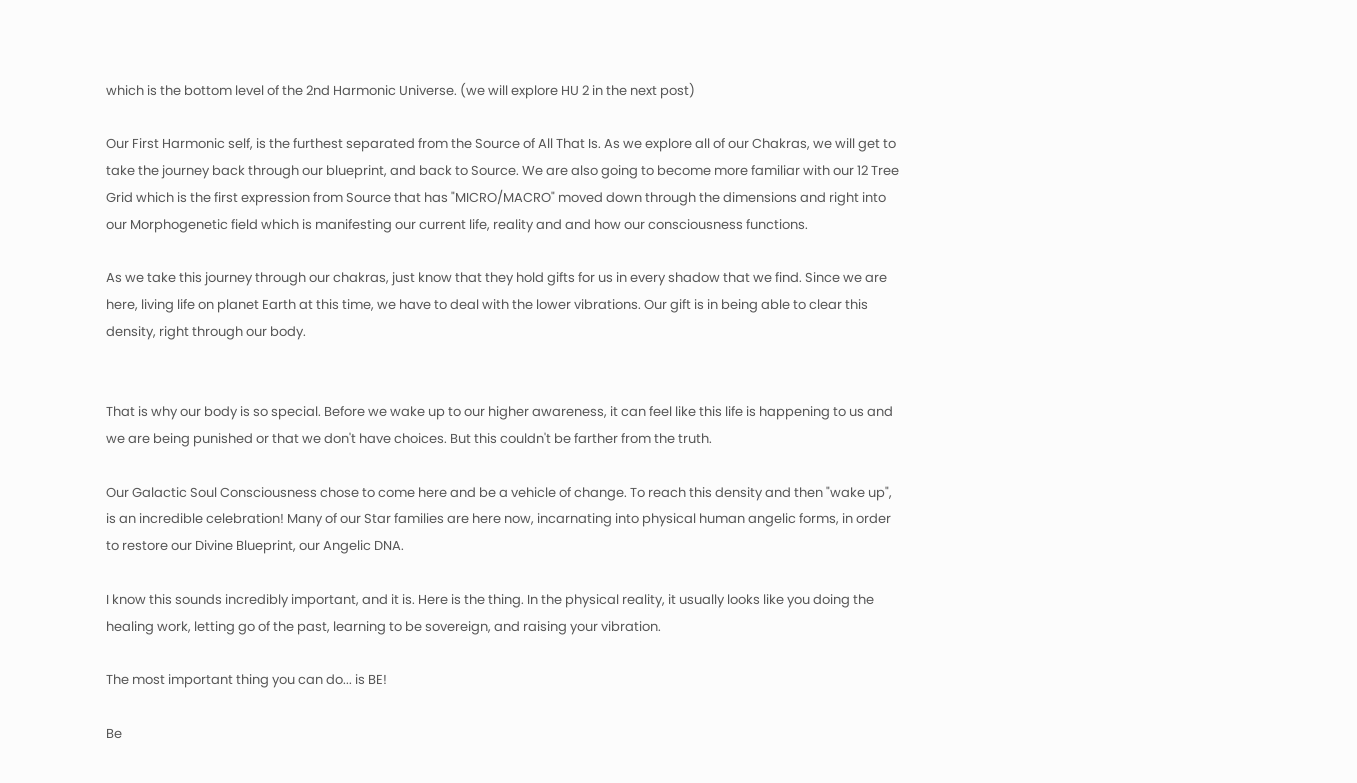which is the bottom level of the 2nd Harmonic Universe. (we will explore HU 2 in the next post)

Our First Harmonic self, is the furthest separated from the Source of All That Is. As we explore all of our Chakras, we will get to take the journey back through our blueprint, and back to Source. We are also going to become more familiar with our 12 Tree Grid which is the first expression from Source that has "MICRO/MACRO" moved down through the dimensions and right into our Morphogenetic field which is manifesting our current life, reality and and how our consciousness functions.

As we take this journey through our chakras, just know that they hold gifts for us in every shadow that we find. Since we are here, living life on planet Earth at this time, we have to deal with the lower vibrations. Our gift is in being able to clear this density, right through our body.


That is why our body is so special. Before we wake up to our higher awareness, it can feel like this life is happening to us and we are being punished or that we don't have choices. But this couldn't be farther from the truth.

Our Galactic Soul Consciousness chose to come here and be a vehicle of change. To reach this density and then "wake up", is an incredible celebration! Many of our Star families are here now, incarnating into physical human angelic forms, in order to restore our Divine Blueprint, our Angelic DNA.

I know this sounds incredibly important, and it is. Here is the thing. In the physical reality, it usually looks like you doing the healing work, letting go of the past, learning to be sovereign, and raising your vibration.

The most important thing you can do... is BE!

Be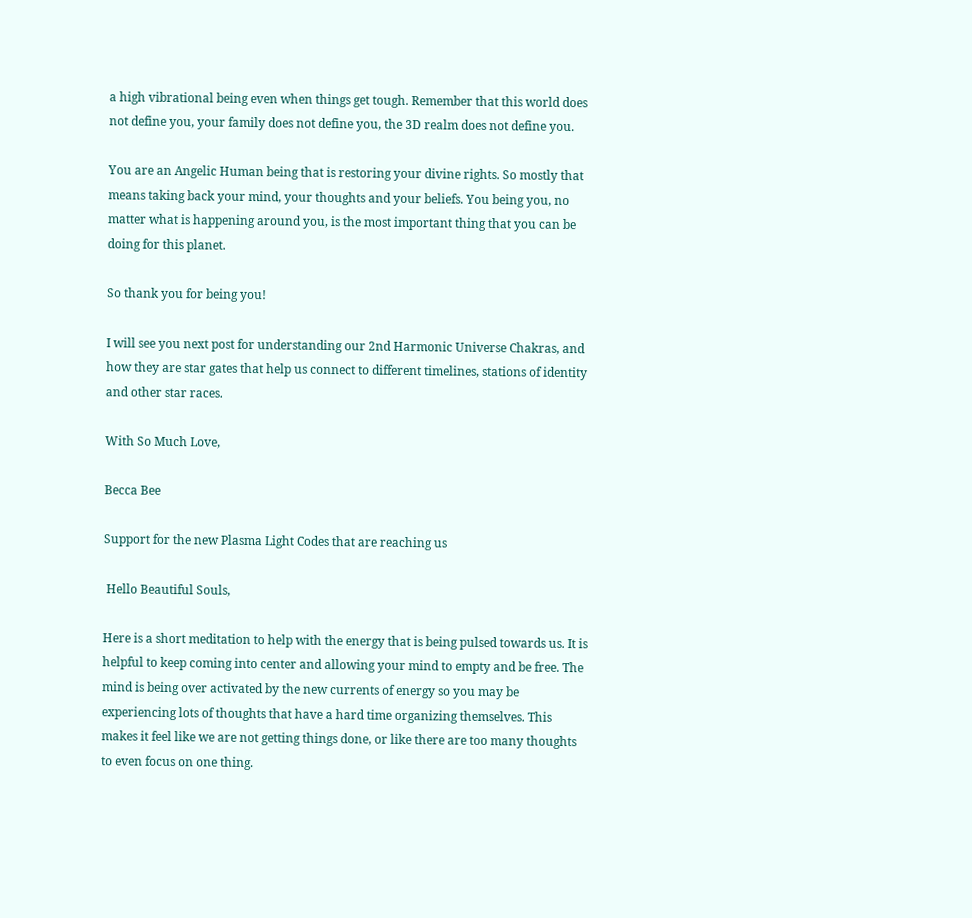a high vibrational being even when things get tough. Remember that this world does not define you, your family does not define you, the 3D realm does not define you.

You are an Angelic Human being that is restoring your divine rights. So mostly that means taking back your mind, your thoughts and your beliefs. You being you, no matter what is happening around you, is the most important thing that you can be doing for this planet.

So thank you for being you!

I will see you next post for understanding our 2nd Harmonic Universe Chakras, and how they are star gates that help us connect to different timelines, stations of identity and other star races.

With So Much Love,

Becca Bee

Support for the new Plasma Light Codes that are reaching us

 Hello Beautiful Souls,

Here is a short meditation to help with the energy that is being pulsed towards us. It is helpful to keep coming into center and allowing your mind to empty and be free. The mind is being over activated by the new currents of energy so you may be experiencing lots of thoughts that have a hard time organizing themselves. This makes it feel like we are not getting things done, or like there are too many thoughts to even focus on one thing.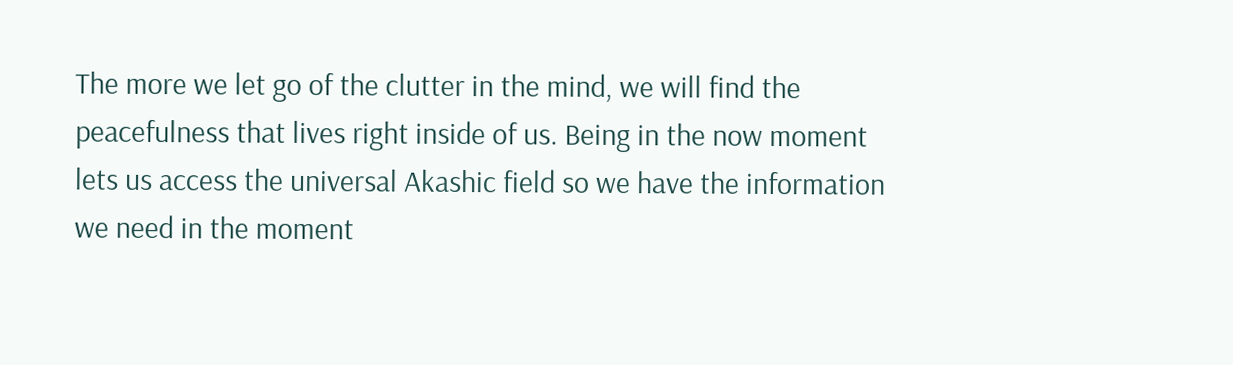The more we let go of the clutter in the mind, we will find the peacefulness that lives right inside of us. Being in the now moment lets us access the universal Akashic field so we have the information we need in the moment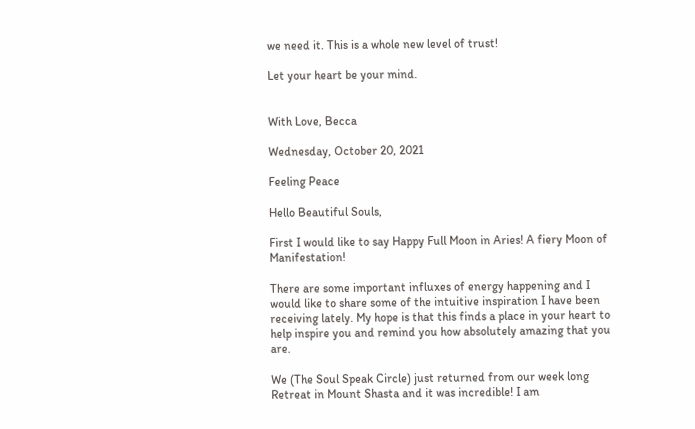we need it. This is a whole new level of trust!

Let your heart be your mind.


With Love, Becca

Wednesday, October 20, 2021

Feeling Peace

Hello Beautiful Souls,

First I would like to say Happy Full Moon in Aries! A fiery Moon of Manifestation!

There are some important influxes of energy happening and I would like to share some of the intuitive inspiration I have been receiving lately. My hope is that this finds a place in your heart to help inspire you and remind you how absolutely amazing that you are.

We (The Soul Speak Circle) just returned from our week long Retreat in Mount Shasta and it was incredible! I am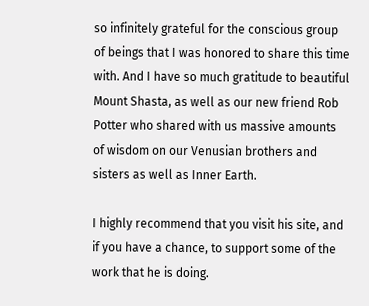so infinitely grateful for the conscious group of beings that I was honored to share this time with. And I have so much gratitude to beautiful Mount Shasta, as well as our new friend Rob Potter who shared with us massive amounts of wisdom on our Venusian brothers and sisters as well as Inner Earth.

I highly recommend that you visit his site, and if you have a chance, to support some of the work that he is doing.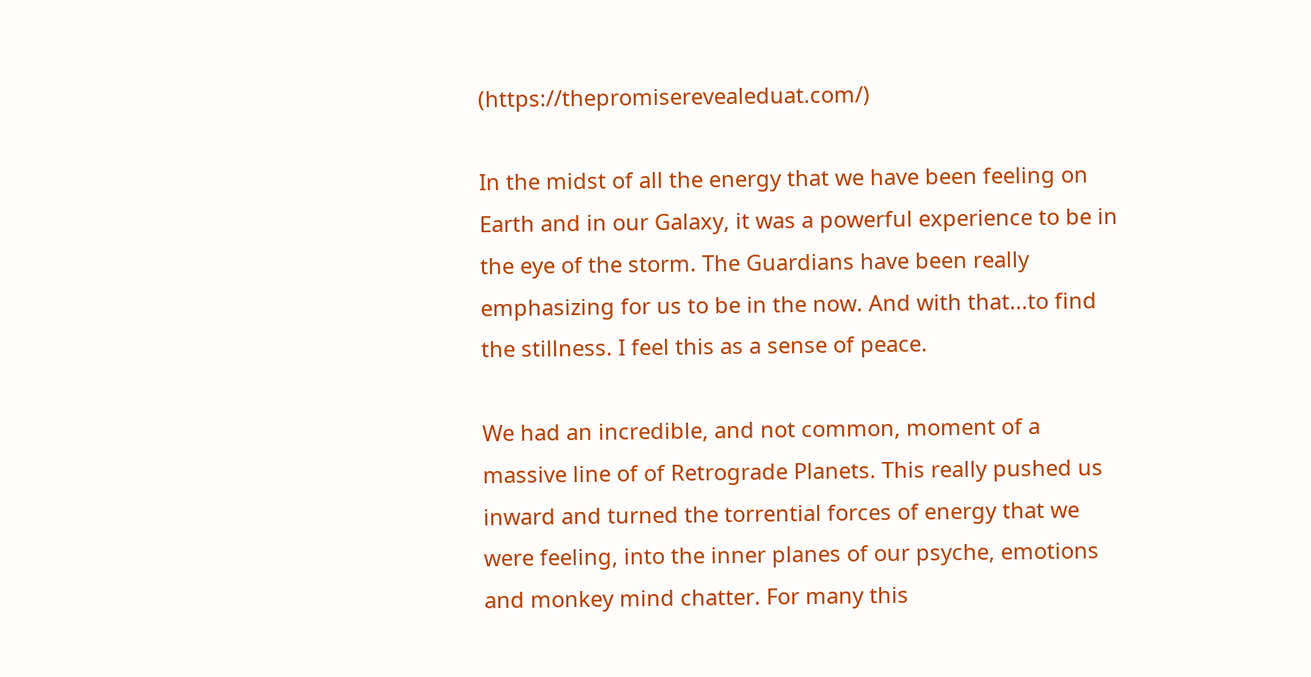(https://thepromiserevealeduat.com/)

In the midst of all the energy that we have been feeling on Earth and in our Galaxy, it was a powerful experience to be in the eye of the storm. The Guardians have been really emphasizing for us to be in the now. And with that...to find the stillness. I feel this as a sense of peace.

We had an incredible, and not common, moment of a massive line of of Retrograde Planets. This really pushed us inward and turned the torrential forces of energy that we were feeling, into the inner planes of our psyche, emotions and monkey mind chatter. For many this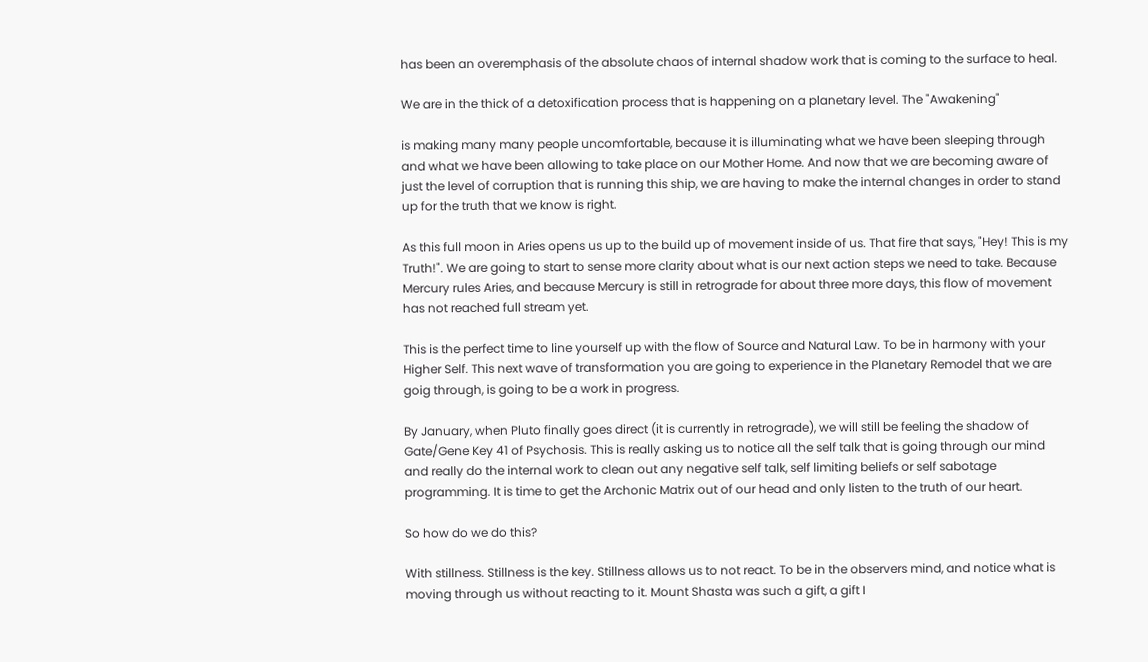has been an overemphasis of the absolute chaos of internal shadow work that is coming to the surface to heal.

We are in the thick of a detoxification process that is happening on a planetary level. The "Awakening"

is making many many people uncomfortable, because it is illuminating what we have been sleeping through and what we have been allowing to take place on our Mother Home. And now that we are becoming aware of just the level of corruption that is running this ship, we are having to make the internal changes in order to stand up for the truth that we know is right.

As this full moon in Aries opens us up to the build up of movement inside of us. That fire that says, "Hey! This is my Truth!". We are going to start to sense more clarity about what is our next action steps we need to take. Because Mercury rules Aries, and because Mercury is still in retrograde for about three more days, this flow of movement has not reached full stream yet.

This is the perfect time to line yourself up with the flow of Source and Natural Law. To be in harmony with your Higher Self. This next wave of transformation you are going to experience in the Planetary Remodel that we are goig through, is going to be a work in progress.

By January, when Pluto finally goes direct (it is currently in retrograde), we will still be feeling the shadow of Gate/Gene Key 41 of Psychosis. This is really asking us to notice all the self talk that is going through our mind and really do the internal work to clean out any negative self talk, self limiting beliefs or self sabotage programming. It is time to get the Archonic Matrix out of our head and only listen to the truth of our heart.

So how do we do this?

With stillness. Stillness is the key. Stillness allows us to not react. To be in the observers mind, and notice what is moving through us without reacting to it. Mount Shasta was such a gift, a gift I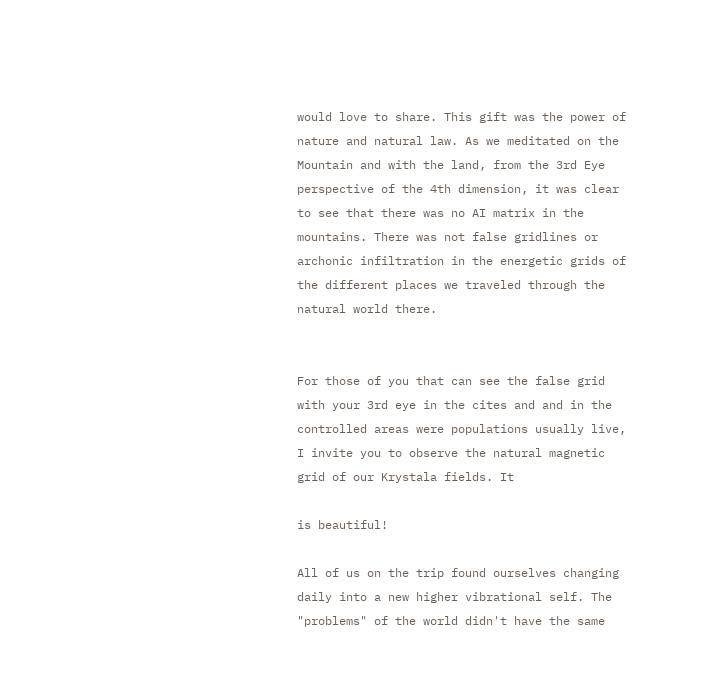would love to share. This gift was the power of nature and natural law. As we meditated on the Mountain and with the land, from the 3rd Eye perspective of the 4th dimension, it was clear to see that there was no AI matrix in the mountains. There was not false gridlines or archonic infiltration in the energetic grids of the different places we traveled through the natural world there.


For those of you that can see the false grid with your 3rd eye in the cites and and in the controlled areas were populations usually live, I invite you to observe the natural magnetic grid of our Krystala fields. It

is beautiful!

All of us on the trip found ourselves changing daily into a new higher vibrational self. The "problems" of the world didn't have the same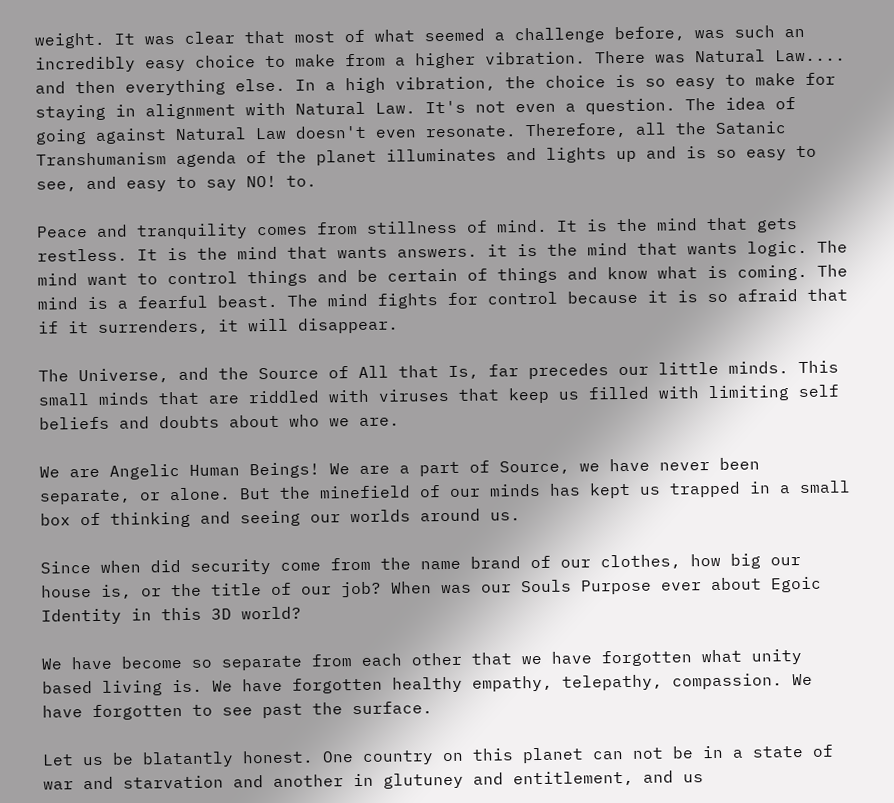weight. It was clear that most of what seemed a challenge before, was such an incredibly easy choice to make from a higher vibration. There was Natural Law.... and then everything else. In a high vibration, the choice is so easy to make for staying in alignment with Natural Law. It's not even a question. The idea of going against Natural Law doesn't even resonate. Therefore, all the Satanic Transhumanism agenda of the planet illuminates and lights up and is so easy to see, and easy to say NO! to.

Peace and tranquility comes from stillness of mind. It is the mind that gets restless. It is the mind that wants answers. it is the mind that wants logic. The mind want to control things and be certain of things and know what is coming. The mind is a fearful beast. The mind fights for control because it is so afraid that if it surrenders, it will disappear.

The Universe, and the Source of All that Is, far precedes our little minds. This small minds that are riddled with viruses that keep us filled with limiting self beliefs and doubts about who we are.

We are Angelic Human Beings! We are a part of Source, we have never been separate, or alone. But the minefield of our minds has kept us trapped in a small box of thinking and seeing our worlds around us.

Since when did security come from the name brand of our clothes, how big our house is, or the title of our job? When was our Souls Purpose ever about Egoic Identity in this 3D world?

We have become so separate from each other that we have forgotten what unity based living is. We have forgotten healthy empathy, telepathy, compassion. We have forgotten to see past the surface.

Let us be blatantly honest. One country on this planet can not be in a state of war and starvation and another in glutuney and entitlement, and us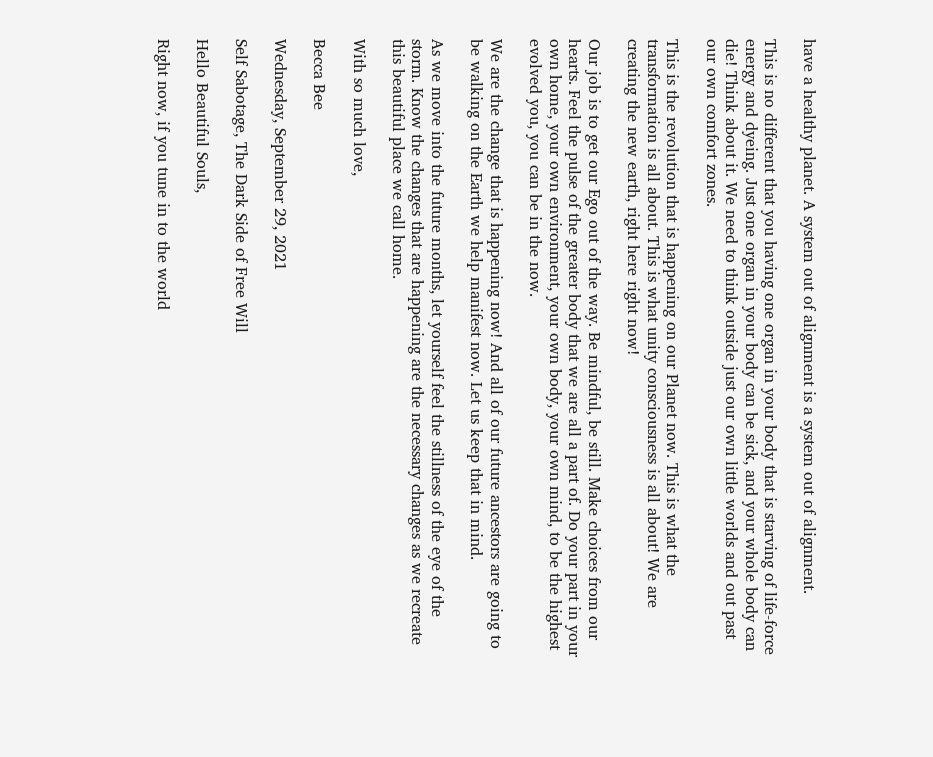have a healthy planet. A system out of alignment is a system out of alignment.

This is no different that you having one organ in your body that is starving of life-force energy and dyeing. Just one organ in your body can be sick, and your whole body can die! Think about it. We need to think outside just our own little worlds and out past our own comfort zones.

This is the revolution that is happening on our Planet now. This is what the transformation is all about. This is what unity consciousness is all about! We are creating the new earth, right here right now!

Our job is to get our Ego out of the way. Be mindful, be still. Make choices from our hearts. Feel the pulse of the greater body that we are all a part of. Do your part in your own home, your own environment, your own body, your own mind, to be the highest evolved you, you can be in the now.

We are the change that is happening now! And all of our future ancestors are going to be walking on the Earth we help manifest now. Let us keep that in mind.

As we move into the future months, let yourself feel the stillness of the eye of the storm. Know the changes that are happening are the necessary changes as we recreate this beautiful place we call home.

With so much love,

Becca Bee

Wednesday, September 29, 2021

Self Sabotage, The Dark Side of Free Will

Hello Beautiful Souls,

Right now, if you tune in to the world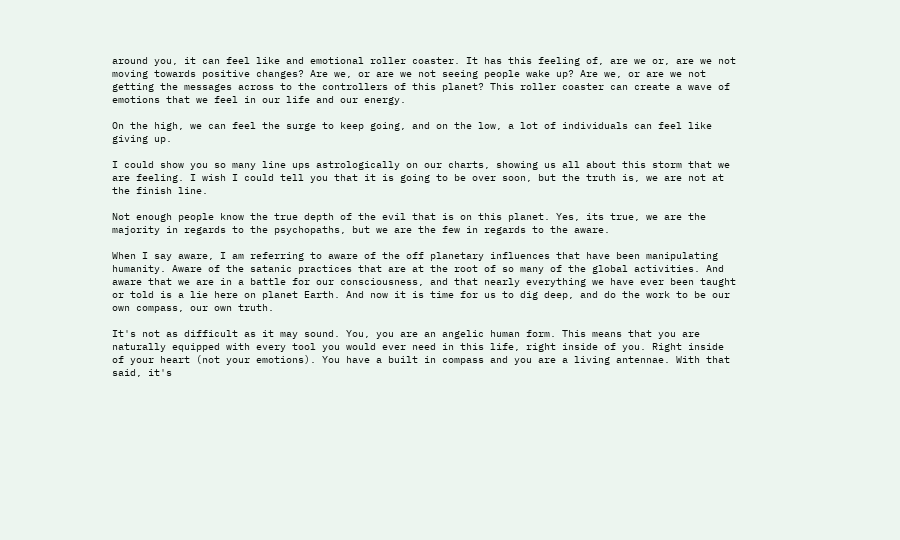around you, it can feel like and emotional roller coaster. It has this feeling of, are we or, are we not moving towards positive changes? Are we, or are we not seeing people wake up? Are we, or are we not getting the messages across to the controllers of this planet? This roller coaster can create a wave of emotions that we feel in our life and our energy.

On the high, we can feel the surge to keep going, and on the low, a lot of individuals can feel like giving up.

I could show you so many line ups astrologically on our charts, showing us all about this storm that we are feeling. I wish I could tell you that it is going to be over soon, but the truth is, we are not at the finish line.

Not enough people know the true depth of the evil that is on this planet. Yes, its true, we are the majority in regards to the psychopaths, but we are the few in regards to the aware.

When I say aware, I am referring to aware of the off planetary influences that have been manipulating humanity. Aware of the satanic practices that are at the root of so many of the global activities. And aware that we are in a battle for our consciousness, and that nearly everything we have ever been taught or told is a lie here on planet Earth. And now it is time for us to dig deep, and do the work to be our own compass, our own truth.

It's not as difficult as it may sound. You, you are an angelic human form. This means that you are naturally equipped with every tool you would ever need in this life, right inside of you. Right inside of your heart (not your emotions). You have a built in compass and you are a living antennae. With that said, it's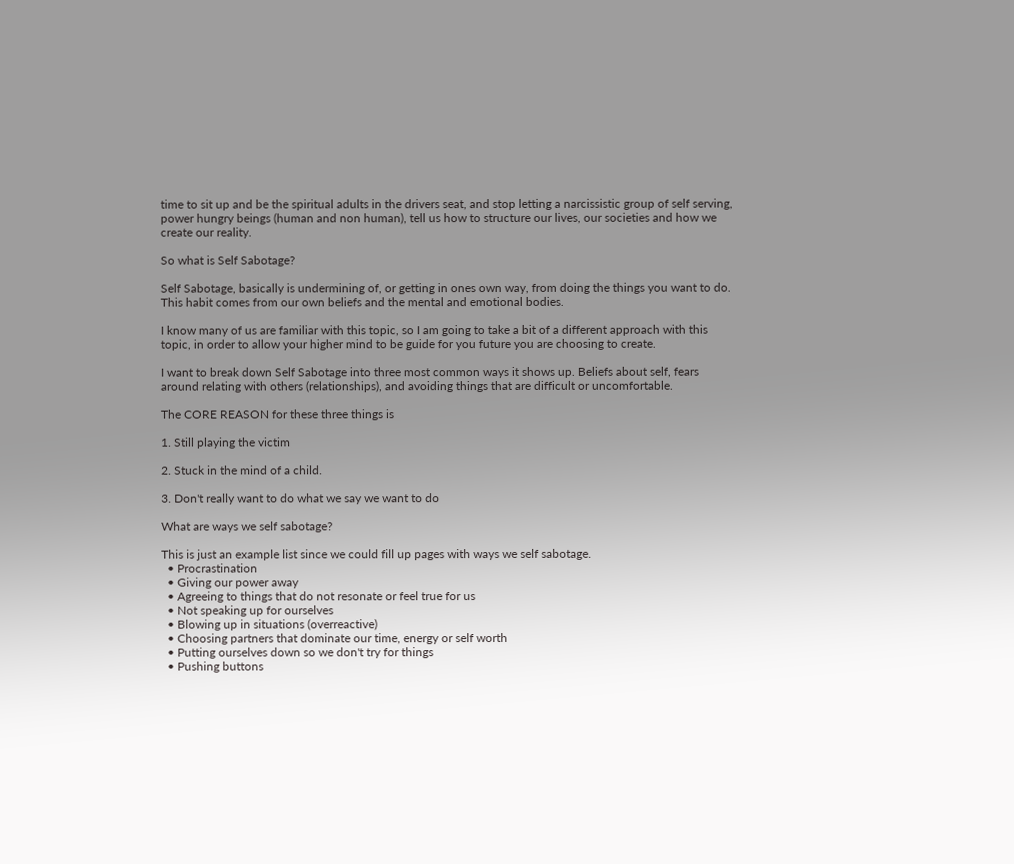time to sit up and be the spiritual adults in the drivers seat, and stop letting a narcissistic group of self serving, power hungry beings (human and non human), tell us how to structure our lives, our societies and how we create our reality.

So what is Self Sabotage?

Self Sabotage, basically is undermining of, or getting in ones own way, from doing the things you want to do. This habit comes from our own beliefs and the mental and emotional bodies.

I know many of us are familiar with this topic, so I am going to take a bit of a different approach with this topic, in order to allow your higher mind to be guide for you future you are choosing to create.

I want to break down Self Sabotage into three most common ways it shows up. Beliefs about self, fears around relating with others (relationships), and avoiding things that are difficult or uncomfortable.

The CORE REASON for these three things is

1. Still playing the victim

2. Stuck in the mind of a child.

3. Don't really want to do what we say we want to do

What are ways we self sabotage?

This is just an example list since we could fill up pages with ways we self sabotage.
  • Procrastination
  • Giving our power away
  • Agreeing to things that do not resonate or feel true for us
  • Not speaking up for ourselves
  • Blowing up in situations (overreactive)
  • Choosing partners that dominate our time, energy or self worth
  • Putting ourselves down so we don't try for things
  • Pushing buttons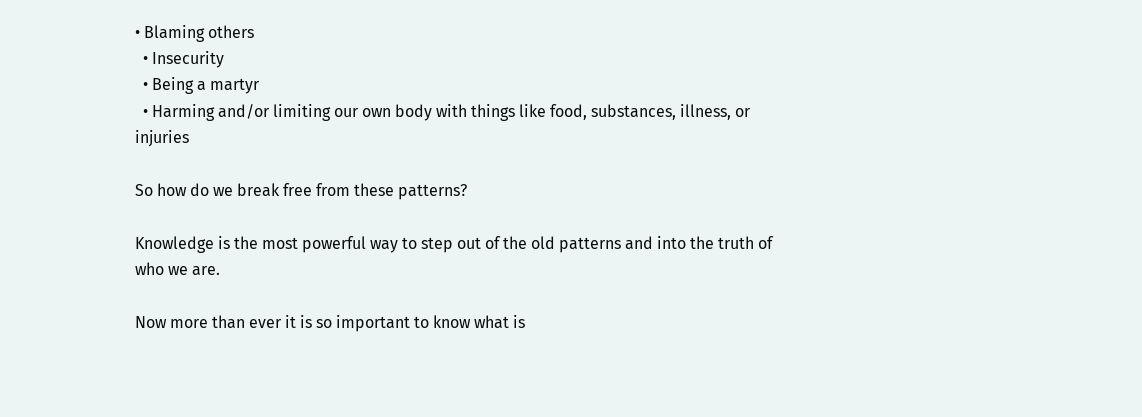• Blaming others
  • Insecurity
  • Being a martyr
  • Harming and/or limiting our own body with things like food, substances, illness, or injuries

So how do we break free from these patterns?

Knowledge is the most powerful way to step out of the old patterns and into the truth of who we are.

Now more than ever it is so important to know what is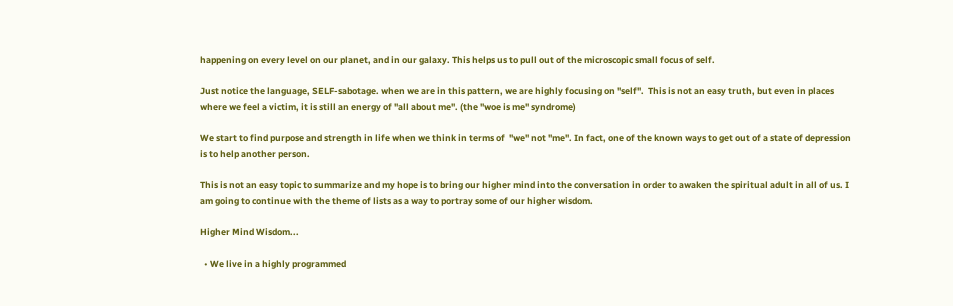happening on every level on our planet, and in our galaxy. This helps us to pull out of the microscopic small focus of self.

Just notice the language, SELF-sabotage. when we are in this pattern, we are highly focusing on "self".  This is not an easy truth, but even in places where we feel a victim, it is still an energy of "all about me". (the "woe is me" syndrome)

We start to find purpose and strength in life when we think in terms of  "we" not "me". In fact, one of the known ways to get out of a state of depression is to help another person.

This is not an easy topic to summarize and my hope is to bring our higher mind into the conversation in order to awaken the spiritual adult in all of us. I am going to continue with the theme of lists as a way to portray some of our higher wisdom.

Higher Mind Wisdom...

  • We live in a highly programmed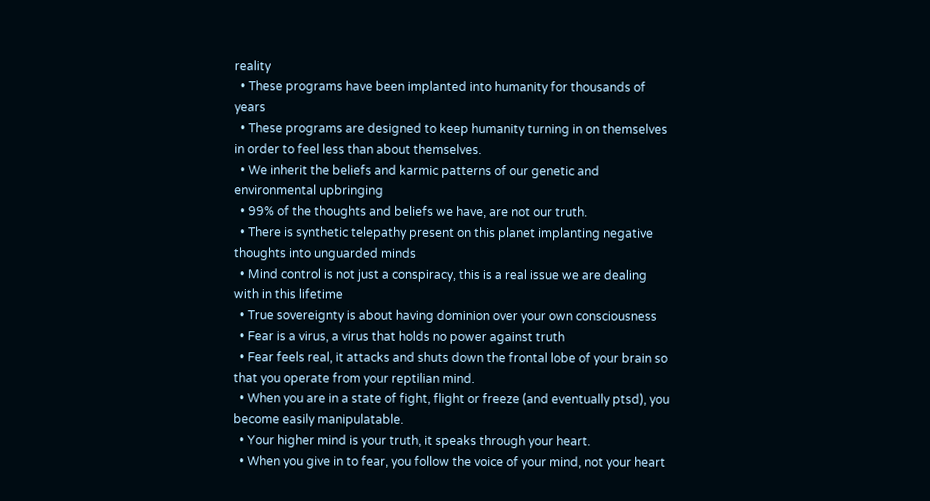reality
  • These programs have been implanted into humanity for thousands of years
  • These programs are designed to keep humanity turning in on themselves in order to feel less than about themselves.
  • We inherit the beliefs and karmic patterns of our genetic and environmental upbringing
  • 99% of the thoughts and beliefs we have, are not our truth.
  • There is synthetic telepathy present on this planet implanting negative thoughts into unguarded minds
  • Mind control is not just a conspiracy, this is a real issue we are dealing with in this lifetime
  • True sovereignty is about having dominion over your own consciousness
  • Fear is a virus, a virus that holds no power against truth
  • Fear feels real, it attacks and shuts down the frontal lobe of your brain so that you operate from your reptilian mind.
  • When you are in a state of fight, flight or freeze (and eventually ptsd), you become easily manipulatable.
  • Your higher mind is your truth, it speaks through your heart.
  • When you give in to fear, you follow the voice of your mind, not your heart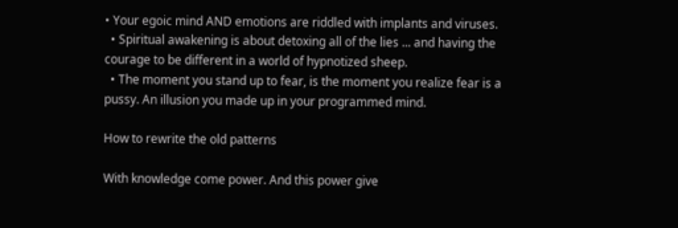• Your egoic mind AND emotions are riddled with implants and viruses.
  • Spiritual awakening is about detoxing all of the lies ... and having the courage to be different in a world of hypnotized sheep.
  • The moment you stand up to fear, is the moment you realize fear is a pussy. An illusion you made up in your programmed mind.

How to rewrite the old patterns

With knowledge come power. And this power give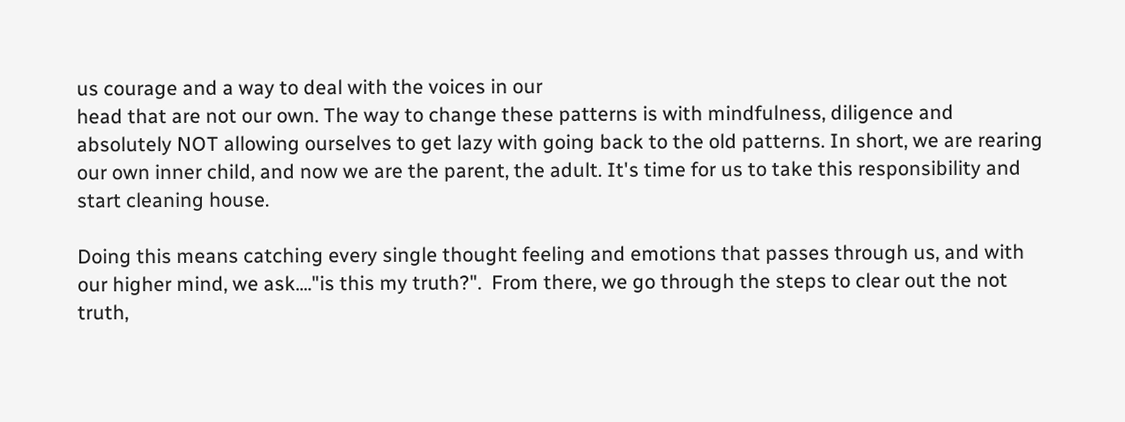us courage and a way to deal with the voices in our
head that are not our own. The way to change these patterns is with mindfulness, diligence and absolutely NOT allowing ourselves to get lazy with going back to the old patterns. In short, we are rearing our own inner child, and now we are the parent, the adult. It's time for us to take this responsibility and start cleaning house.

Doing this means catching every single thought feeling and emotions that passes through us, and with our higher mind, we ask...."is this my truth?".  From there, we go through the steps to clear out the not truth,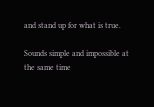and stand up for what is true.

Sounds simple and impossible at the same time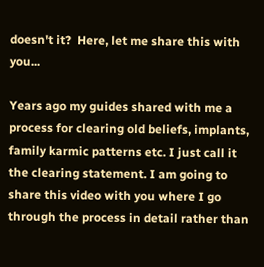doesn't it?  Here, let me share this with you...

Years ago my guides shared with me a process for clearing old beliefs, implants, family karmic patterns etc. I just call it the clearing statement. I am going to share this video with you where I go through the process in detail rather than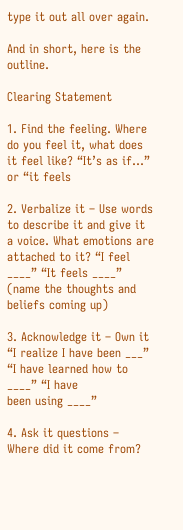type it out all over again.

And in short, here is the outline.

Clearing Statement

1. Find the feeling. Where do you feel it, what does it feel like? “It’s as if…” or “it feels

2. Verbalize it – Use words to describe it and give it a voice. What emotions are
attached to it? “I feel ____” “It feels ____” (name the thoughts and beliefs coming up)

3. Acknowledge it – Own it “I realize I have been ___” “I have learned how to ____” “I have
been using ____”

4. Ask it questions – Where did it come from?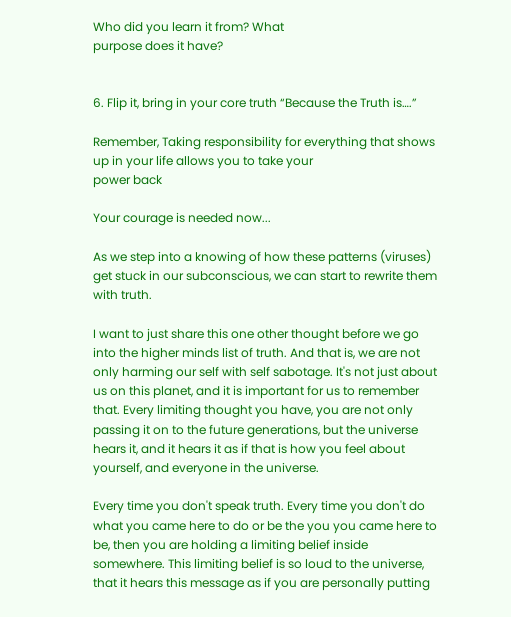Who did you learn it from? What
purpose does it have?


6. Flip it, bring in your core truth “Because the Truth is….”

Remember, Taking responsibility for everything that shows up in your life allows you to take your
power back

Your courage is needed now...

As we step into a knowing of how these patterns (viruses) get stuck in our subconscious, we can start to rewrite them with truth.

I want to just share this one other thought before we go into the higher minds list of truth. And that is, we are not only harming our self with self sabotage. It's not just about us on this planet, and it is important for us to remember that. Every limiting thought you have, you are not only passing it on to the future generations, but the universe hears it, and it hears it as if that is how you feel about yourself, and everyone in the universe.

Every time you don't speak truth. Every time you don't do what you came here to do or be the you you came here to be, then you are holding a limiting belief inside somewhere. This limiting belief is so loud to the universe, that it hears this message as if you are personally putting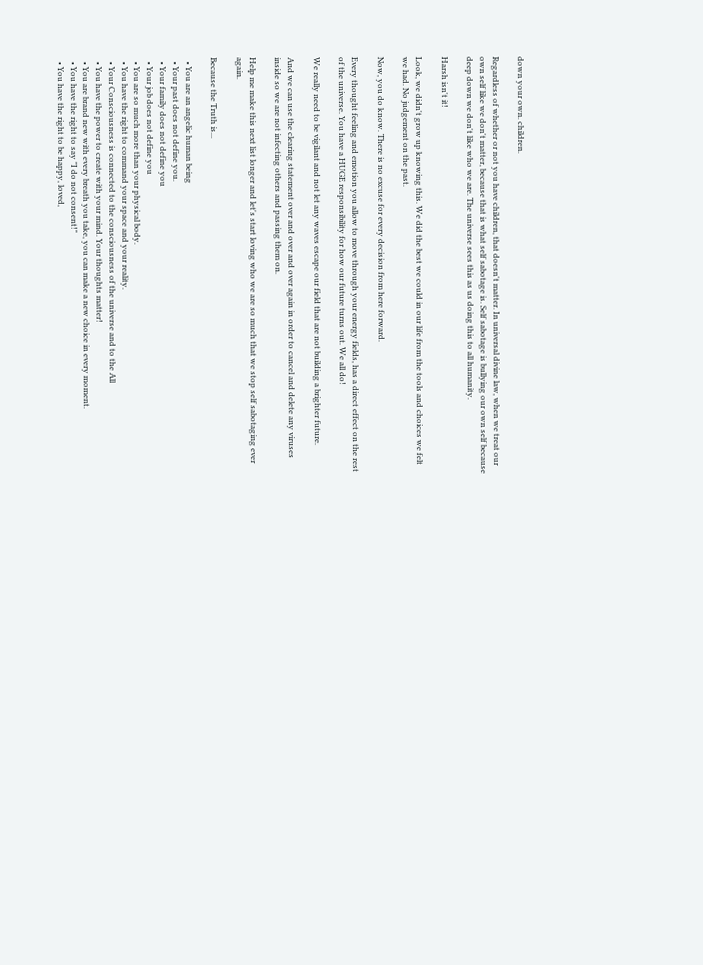down your own. children.

Regardless of whether or not you have children, that doesn't matter. In universal divine law, when we treat our own self like we don't matter, because that is what self sabotage is. Self sabotage is bullying our own self because deep down we don't like who we are. The universe sees this as us doing this to all humanity.

Harsh isn't it!

Look, we didn't grow up knowing this. We did the best we could in our life from the tools and choices we felt we had. No judgement on the past.

Now, you do know. There is no excuse for every decision from here forward.

Every thought feeling and emotion you allow to move through your energy fields, has a direct effect on the rest of the universe. You have a HUGE responsibility for how our future turns out. We all do!

We really need to be vigilant and not let any waves escape our field that are not building a brighter future.

And we can use the clearing statement over and over and over again in order to cancel and delete any viruses inside so we are not infecting others and passing them on.

Help me make this next list longer and let's start loving who we are so much that we stop self sabotaging ever again.

Because the Truth is...

  • You are an angelic human being
  • Your past does not define you.
  • Your family does not define you
  • Your job does not define you
  • You are so much more than your physical body.
  • You have the right to command your space and your reality.
  • Your Consciousness is connected to the consciousness of the universe and to the All
  • You have the power to create with your mind. Your thoughts matter!
  • You are brand new with every breath you take, you can make a new choice in every moment.
  • You have the right to say "I do not consent!"
  • You have the right to be happy, loved,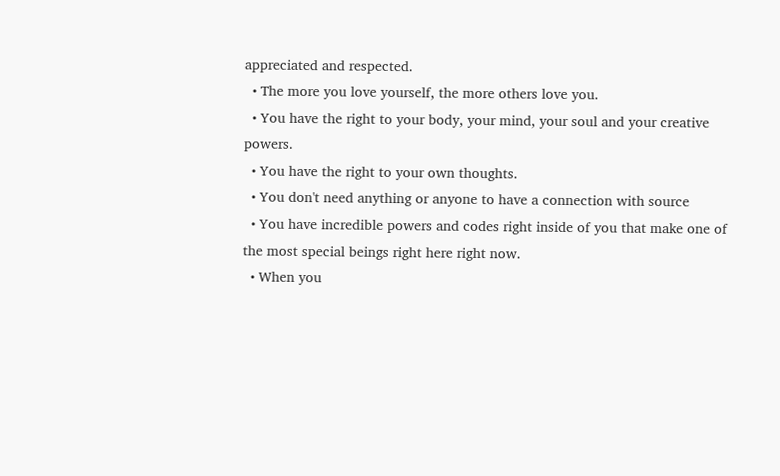appreciated and respected.
  • The more you love yourself, the more others love you.
  • You have the right to your body, your mind, your soul and your creative powers.
  • You have the right to your own thoughts.
  • You don't need anything or anyone to have a connection with source
  • You have incredible powers and codes right inside of you that make one of the most special beings right here right now.
  • When you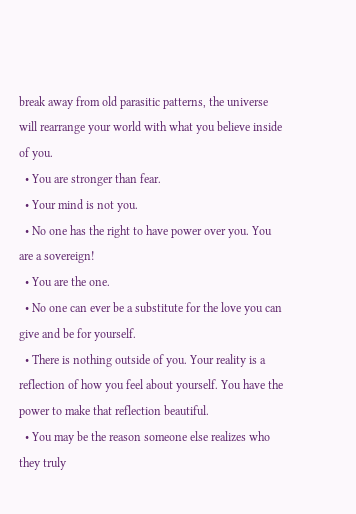break away from old parasitic patterns, the universe will rearrange your world with what you believe inside of you.
  • You are stronger than fear.
  • Your mind is not you.
  • No one has the right to have power over you. You are a sovereign!
  • You are the one.
  • No one can ever be a substitute for the love you can give and be for yourself.
  • There is nothing outside of you. Your reality is a reflection of how you feel about yourself. You have the power to make that reflection beautiful.
  • You may be the reason someone else realizes who they truly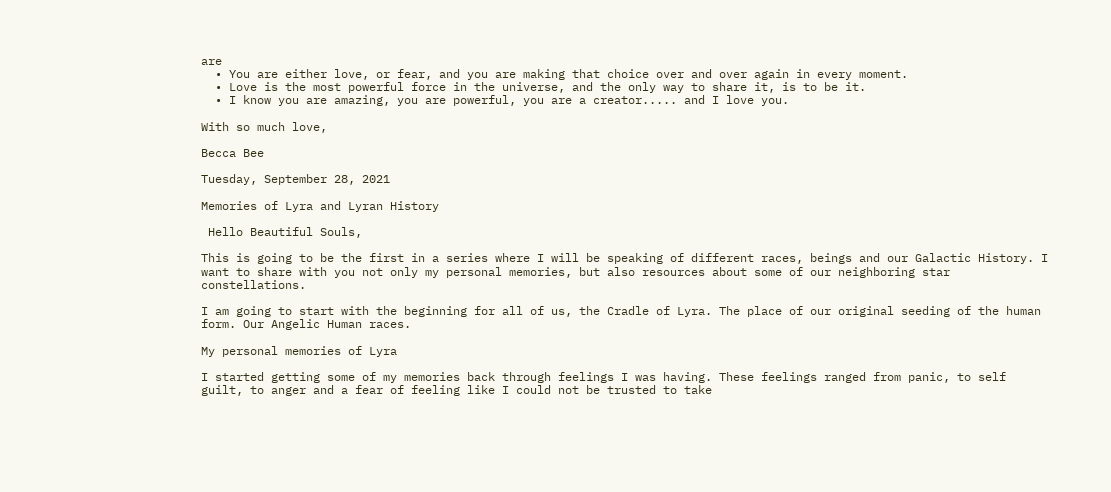are
  • You are either love, or fear, and you are making that choice over and over again in every moment.
  • Love is the most powerful force in the universe, and the only way to share it, is to be it.
  • I know you are amazing, you are powerful, you are a creator..... and I love you.

With so much love,

Becca Bee

Tuesday, September 28, 2021

Memories of Lyra and Lyran History

 Hello Beautiful Souls,

This is going to be the first in a series where I will be speaking of different races, beings and our Galactic History. I want to share with you not only my personal memories, but also resources about some of our neighboring star constellations.

I am going to start with the beginning for all of us, the Cradle of Lyra. The place of our original seeding of the human form. Our Angelic Human races.

My personal memories of Lyra

I started getting some of my memories back through feelings I was having. These feelings ranged from panic, to self guilt, to anger and a fear of feeling like I could not be trusted to take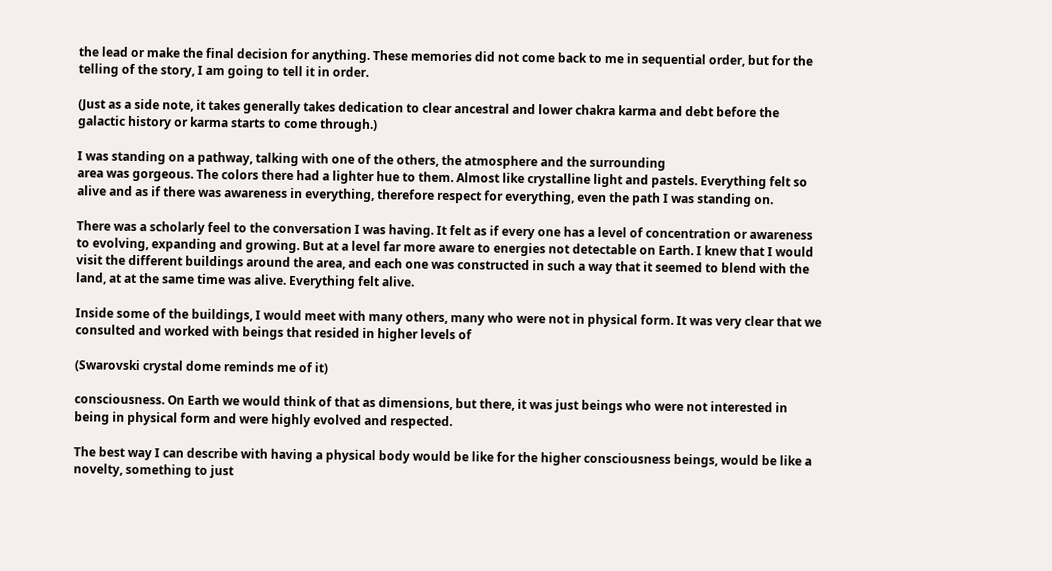the lead or make the final decision for anything. These memories did not come back to me in sequential order, but for the telling of the story, I am going to tell it in order.

(Just as a side note, it takes generally takes dedication to clear ancestral and lower chakra karma and debt before the galactic history or karma starts to come through.)

I was standing on a pathway, talking with one of the others, the atmosphere and the surrounding
area was gorgeous. The colors there had a lighter hue to them. Almost like crystalline light and pastels. Everything felt so alive and as if there was awareness in everything, therefore respect for everything, even the path I was standing on.

There was a scholarly feel to the conversation I was having. It felt as if every one has a level of concentration or awareness to evolving, expanding and growing. But at a level far more aware to energies not detectable on Earth. I knew that I would visit the different buildings around the area, and each one was constructed in such a way that it seemed to blend with the land, at at the same time was alive. Everything felt alive.

Inside some of the buildings, I would meet with many others, many who were not in physical form. It was very clear that we consulted and worked with beings that resided in higher levels of

(Swarovski crystal dome reminds me of it)

consciousness. On Earth we would think of that as dimensions, but there, it was just beings who were not interested in being in physical form and were highly evolved and respected.

The best way I can describe with having a physical body would be like for the higher consciousness beings, would be like a novelty, something to just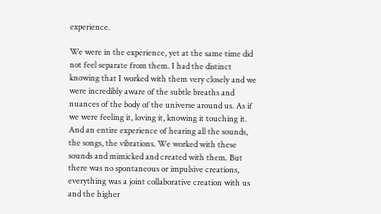experience.

We were in the experience, yet at the same time did not feel separate from them. I had the distinct knowing that I worked with them very closely and we were incredibly aware of the subtle breaths and nuances of the body of the universe around us. As if we were feeling it, loving it, knowing it touching it. And an entire experience of hearing all the sounds, the songs, the vibrations. We worked with these sounds and mimicked and created with them. But there was no spontaneous or impulsive creations, everything was a joint collaborative creation with us and the higher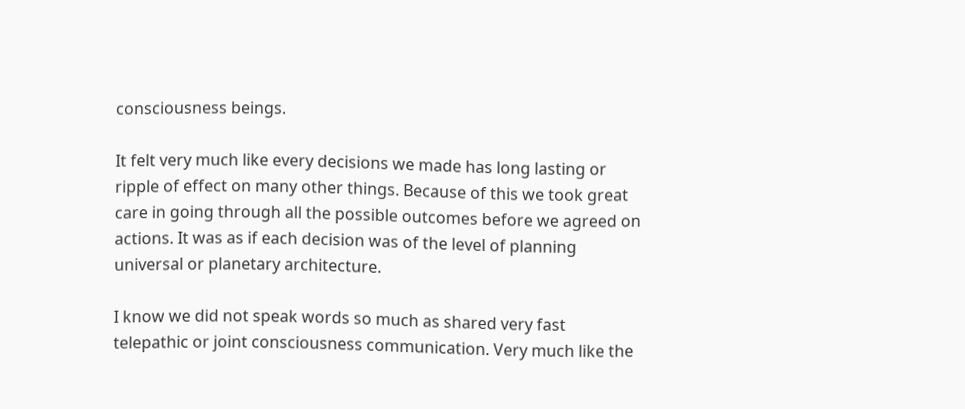consciousness beings.

It felt very much like every decisions we made has long lasting or ripple of effect on many other things. Because of this we took great care in going through all the possible outcomes before we agreed on actions. It was as if each decision was of the level of planning universal or planetary architecture.

I know we did not speak words so much as shared very fast telepathic or joint consciousness communication. Very much like the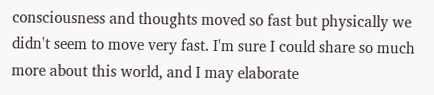consciousness and thoughts moved so fast but physically we didn't seem to move very fast. I'm sure I could share so much more about this world, and I may elaborate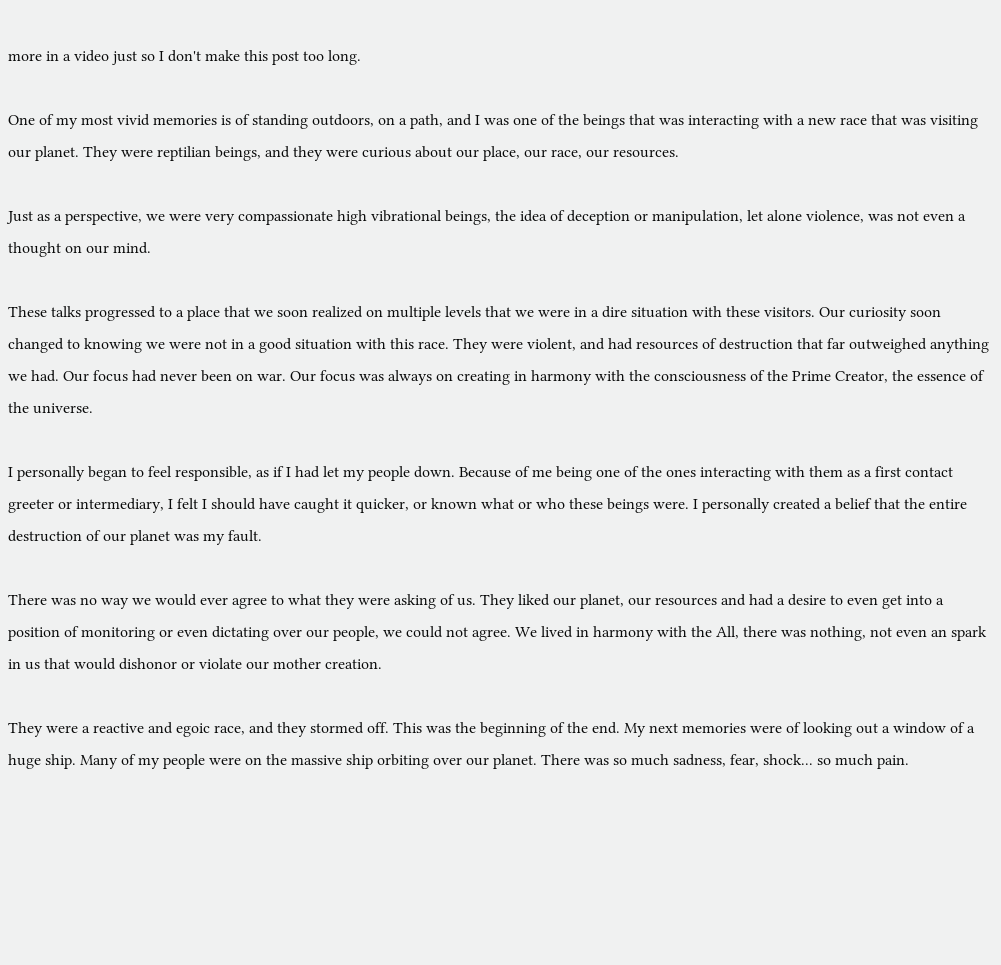more in a video just so I don't make this post too long.

One of my most vivid memories is of standing outdoors, on a path, and I was one of the beings that was interacting with a new race that was visiting our planet. They were reptilian beings, and they were curious about our place, our race, our resources.

Just as a perspective, we were very compassionate high vibrational beings, the idea of deception or manipulation, let alone violence, was not even a thought on our mind.

These talks progressed to a place that we soon realized on multiple levels that we were in a dire situation with these visitors. Our curiosity soon changed to knowing we were not in a good situation with this race. They were violent, and had resources of destruction that far outweighed anything we had. Our focus had never been on war. Our focus was always on creating in harmony with the consciousness of the Prime Creator, the essence of the universe.

I personally began to feel responsible, as if I had let my people down. Because of me being one of the ones interacting with them as a first contact greeter or intermediary, I felt I should have caught it quicker, or known what or who these beings were. I personally created a belief that the entire destruction of our planet was my fault.

There was no way we would ever agree to what they were asking of us. They liked our planet, our resources and had a desire to even get into a position of monitoring or even dictating over our people, we could not agree. We lived in harmony with the All, there was nothing, not even an spark in us that would dishonor or violate our mother creation.

They were a reactive and egoic race, and they stormed off. This was the beginning of the end. My next memories were of looking out a window of a huge ship. Many of my people were on the massive ship orbiting over our planet. There was so much sadness, fear, shock... so much pain.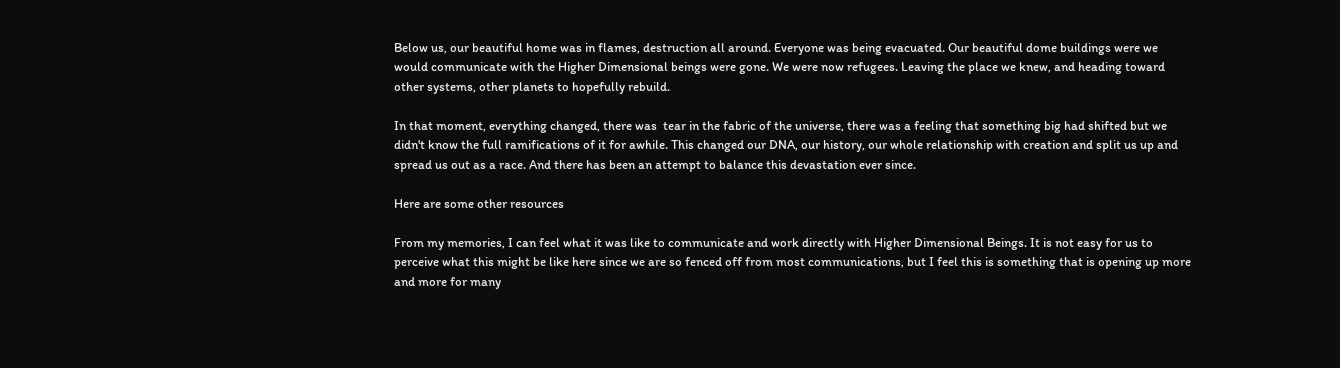Below us, our beautiful home was in flames, destruction all around. Everyone was being evacuated. Our beautiful dome buildings were we would communicate with the Higher Dimensional beings were gone. We were now refugees. Leaving the place we knew, and heading toward other systems, other planets to hopefully rebuild.

In that moment, everything changed, there was  tear in the fabric of the universe, there was a feeling that something big had shifted but we didn't know the full ramifications of it for awhile. This changed our DNA, our history, our whole relationship with creation and split us up and spread us out as a race. And there has been an attempt to balance this devastation ever since.

Here are some other resources

From my memories, I can feel what it was like to communicate and work directly with Higher Dimensional Beings. It is not easy for us to perceive what this might be like here since we are so fenced off from most communications, but I feel this is something that is opening up more and more for many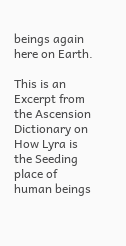beings again here on Earth.

This is an Excerpt from the Ascension Dictionary on How Lyra is the Seeding place of human beings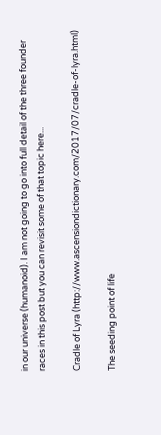in our universe (humanoid). I am not going to go into full detail of the three founder races in this post but you can revisit some of that topic here...

Cradle of Lyra (http://www.ascensiondictionary.com/2017/07/cradle-of-lyra.html)

The seeding point of life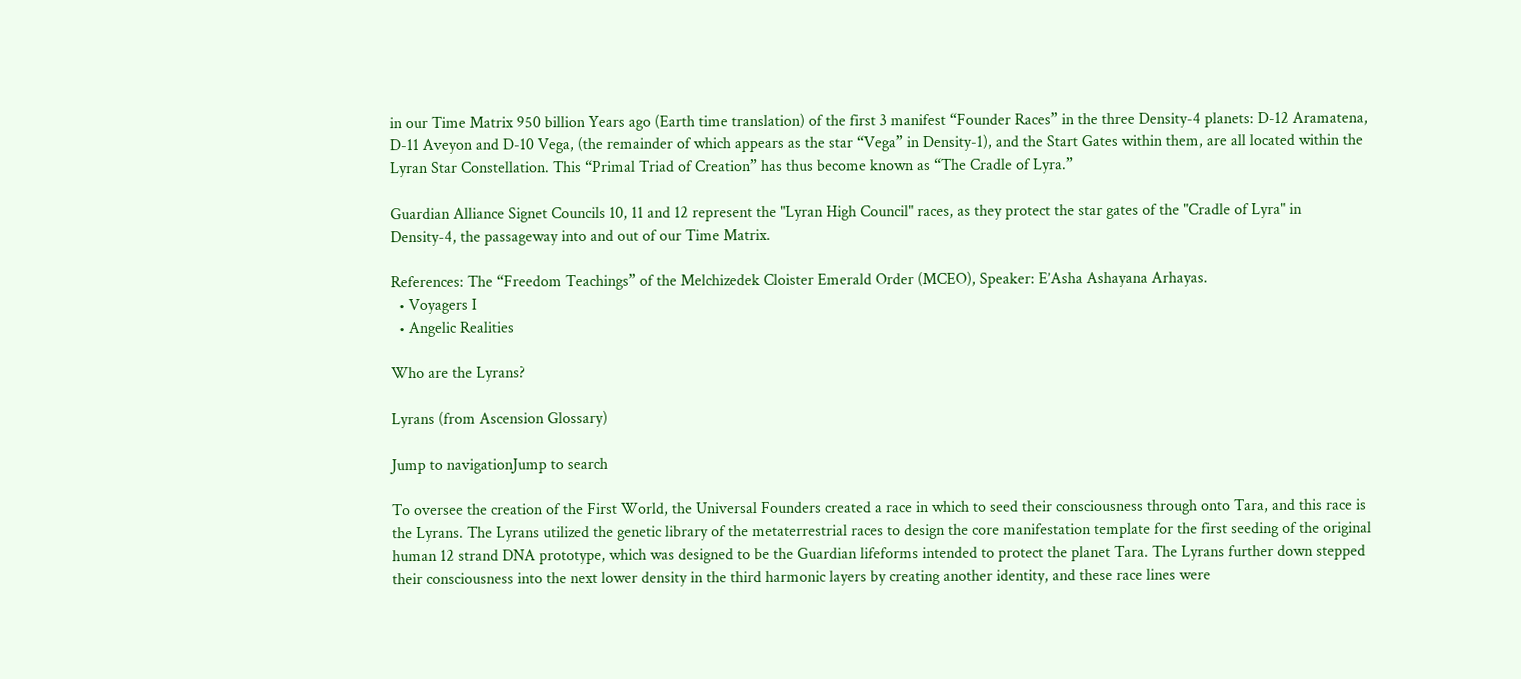in our Time Matrix 950 billion Years ago (Earth time translation) of the first 3 manifest “Founder Races” in the three Density-4 planets: D-12 Aramatena, D-11 Aveyon and D-10 Vega, (the remainder of which appears as the star “Vega” in Density-1), and the Start Gates within them, are all located within the Lyran Star Constellation. This “Primal Triad of Creation” has thus become known as “The Cradle of Lyra.”

Guardian Alliance Signet Councils 10, 11 and 12 represent the "Lyran High Council" races, as they protect the star gates of the "Cradle of Lyra" in Density-4, the passageway into and out of our Time Matrix.

References: The “Freedom Teachings” of the Melchizedek Cloister Emerald Order (MCEO), Speaker: E’Asha Ashayana Arhayas.
  • Voyagers I
  • Angelic Realities

Who are the Lyrans?

Lyrans (from Ascension Glossary)

Jump to navigationJump to search

To oversee the creation of the First World, the Universal Founders created a race in which to seed their consciousness through onto Tara, and this race is the Lyrans. The Lyrans utilized the genetic library of the metaterrestrial races to design the core manifestation template for the first seeding of the original human 12 strand DNA prototype, which was designed to be the Guardian lifeforms intended to protect the planet Tara. The Lyrans further down stepped their consciousness into the next lower density in the third harmonic layers by creating another identity, and these race lines were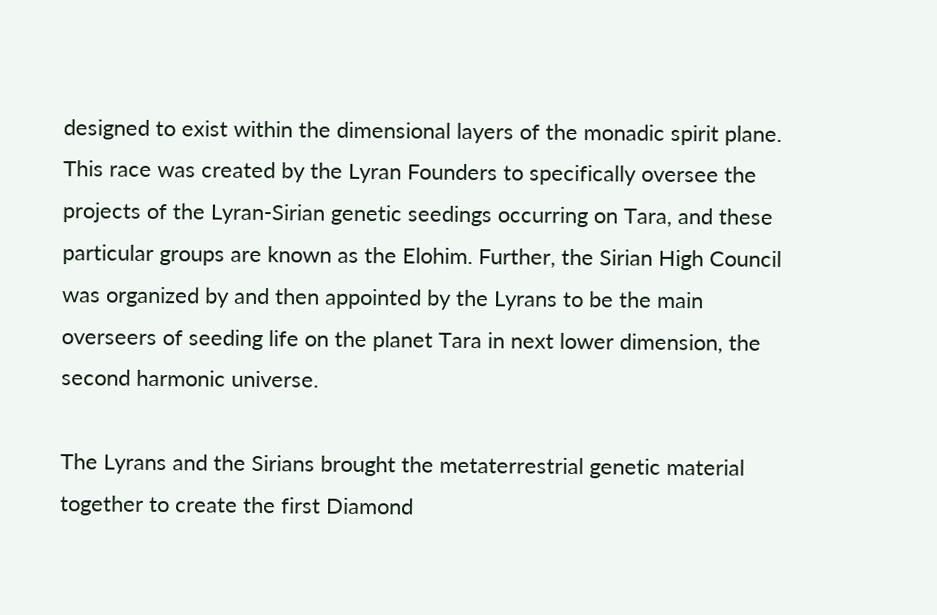designed to exist within the dimensional layers of the monadic spirit plane. This race was created by the Lyran Founders to specifically oversee the projects of the Lyran-Sirian genetic seedings occurring on Tara, and these particular groups are known as the Elohim. Further, the Sirian High Council was organized by and then appointed by the Lyrans to be the main overseers of seeding life on the planet Tara in next lower dimension, the second harmonic universe.

The Lyrans and the Sirians brought the metaterrestrial genetic material together to create the first Diamond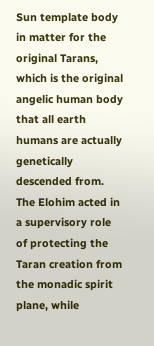Sun template body in matter for the original Tarans, which is the original angelic human body that all earth humans are actually genetically descended from. The Elohim acted in a supervisory role of protecting the Taran creation from the monadic spirit plane, while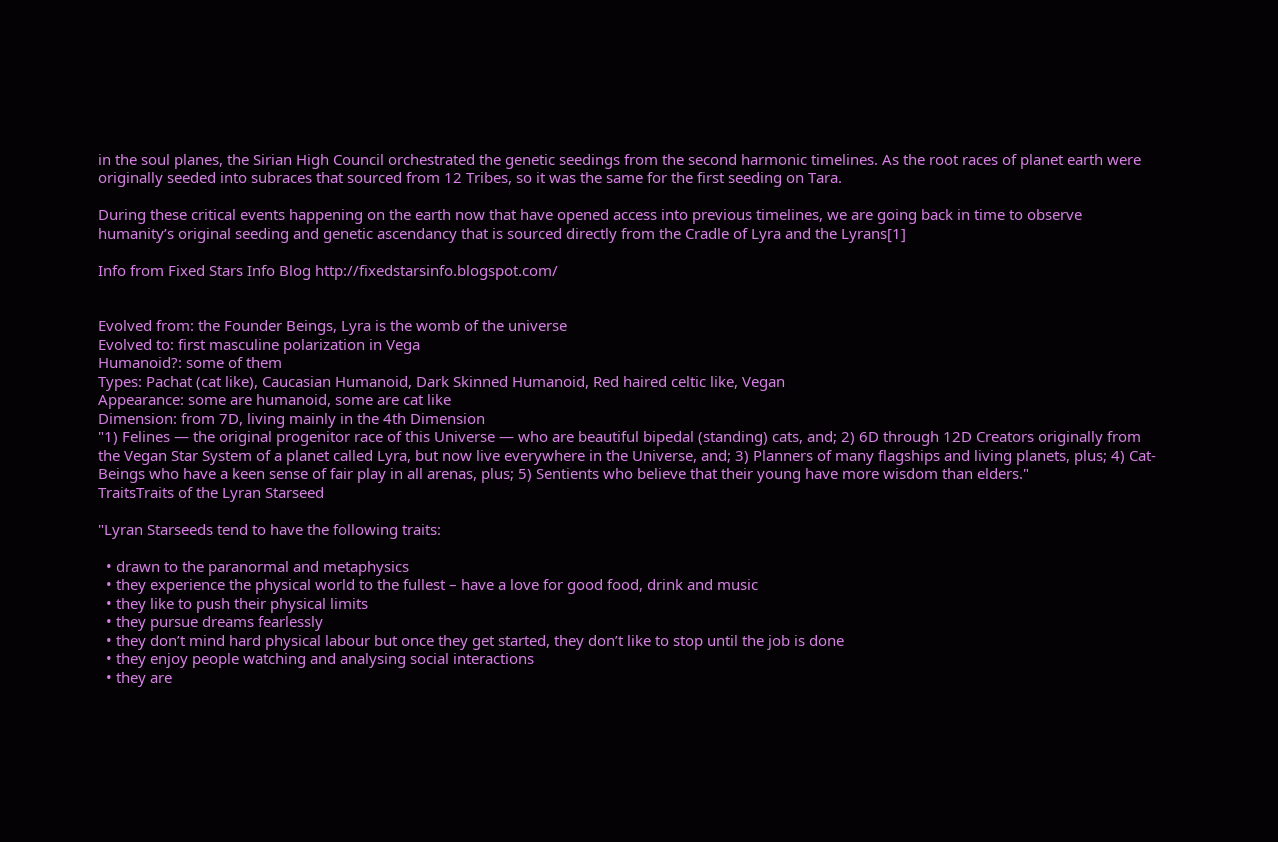in the soul planes, the Sirian High Council orchestrated the genetic seedings from the second harmonic timelines. As the root races of planet earth were originally seeded into subraces that sourced from 12 Tribes, so it was the same for the first seeding on Tara.

During these critical events happening on the earth now that have opened access into previous timelines, we are going back in time to observe humanity’s original seeding and genetic ascendancy that is sourced directly from the Cradle of Lyra and the Lyrans[1]

Info from Fixed Stars Info Blog http://fixedstarsinfo.blogspot.com/


Evolved from: the Founder Beings, Lyra is the womb of the universe
Evolved to: first masculine polarization in Vega
Humanoid?: some of them
Types: Pachat (cat like), Caucasian Humanoid, Dark Skinned Humanoid, Red haired celtic like, Vegan
Appearance: some are humanoid, some are cat like
Dimension: from 7D, living mainly in the 4th Dimension
"1) Felines — the original progenitor race of this Universe — who are beautiful bipedal (standing) cats, and; 2) 6D through 12D Creators originally from the Vegan Star System of a planet called Lyra, but now live everywhere in the Universe, and; 3) Planners of many flagships and living planets, plus; 4) Cat-Beings who have a keen sense of fair play in all arenas, plus; 5) Sentients who believe that their young have more wisdom than elders."
TraitsTraits of the Lyran Starseed

"Lyran Starseeds tend to have the following traits:

  • drawn to the paranormal and metaphysics
  • they experience the physical world to the fullest – have a love for good food, drink and music
  • they like to push their physical limits
  • they pursue dreams fearlessly
  • they don’t mind hard physical labour but once they get started, they don’t like to stop until the job is done
  • they enjoy people watching and analysing social interactions
  • they are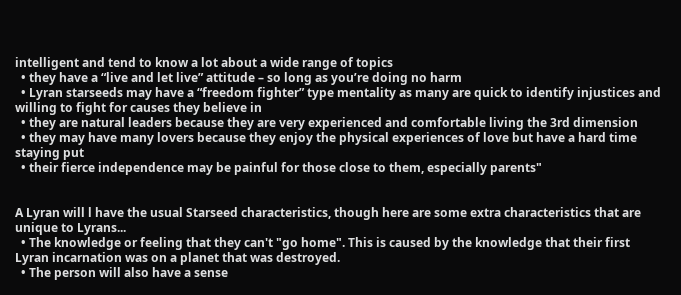intelligent and tend to know a lot about a wide range of topics
  • they have a “live and let live” attitude – so long as you’re doing no harm
  • Lyran starseeds may have a “freedom fighter” type mentality as many are quick to identify injustices and willing to fight for causes they believe in
  • they are natural leaders because they are very experienced and comfortable living the 3rd dimension
  • they may have many lovers because they enjoy the physical experiences of love but have a hard time staying put
  • their fierce independence may be painful for those close to them, especially parents"


A Lyran will l have the usual Starseed characteristics, though here are some extra characteristics that are unique to Lyrans...
  • The knowledge or feeling that they can't "go home". This is caused by the knowledge that their first Lyran incarnation was on a planet that was destroyed.
  • The person will also have a sense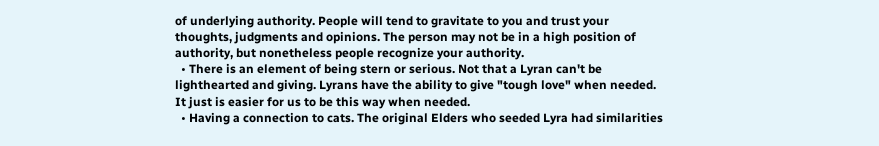of underlying authority. People will tend to gravitate to you and trust your thoughts, judgments and opinions. The person may not be in a high position of authority, but nonetheless people recognize your authority.
  • There is an element of being stern or serious. Not that a Lyran can't be lighthearted and giving. Lyrans have the ability to give "tough love" when needed. It just is easier for us to be this way when needed.
  • Having a connection to cats. The original Elders who seeded Lyra had similarities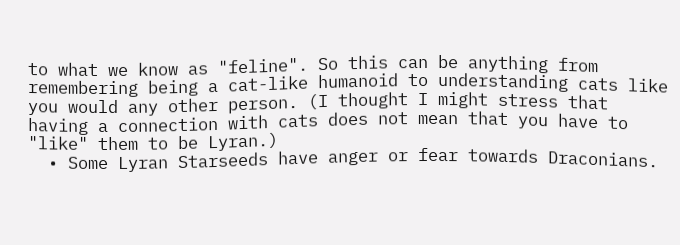to what we know as "feline". So this can be anything from remembering being a cat-like humanoid to understanding cats like you would any other person. (I thought I might stress that having a connection with cats does not mean that you have to "like" them to be Lyran.)
  • Some Lyran Starseeds have anger or fear towards Draconians.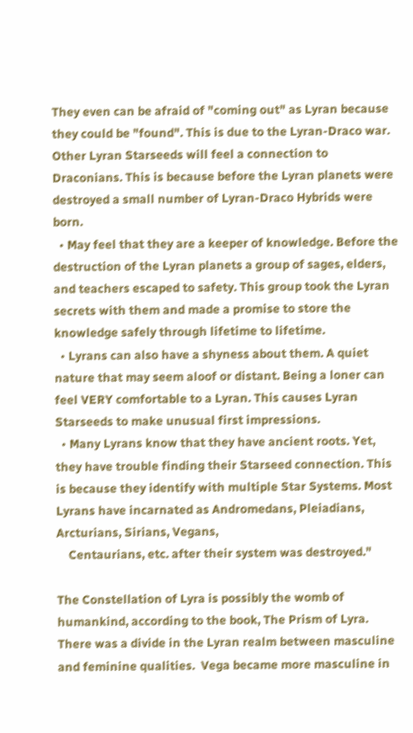They even can be afraid of "coming out" as Lyran because they could be "found". This is due to the Lyran-Draco war. Other Lyran Starseeds will feel a connection to Draconians. This is because before the Lyran planets were destroyed a small number of Lyran-Draco Hybrids were born.
  • May feel that they are a keeper of knowledge. Before the destruction of the Lyran planets a group of sages, elders, and teachers escaped to safety. This group took the Lyran secrets with them and made a promise to store the knowledge safely through lifetime to lifetime.
  • Lyrans can also have a shyness about them. A quiet nature that may seem aloof or distant. Being a loner can feel VERY comfortable to a Lyran. This causes Lyran Starseeds to make unusual first impressions.
  • Many Lyrans know that they have ancient roots. Yet, they have trouble finding their Starseed connection. This is because they identify with multiple Star Systems. Most Lyrans have incarnated as Andromedans, Pleiadians, Arcturians, Sirians, Vegans,
    Centaurians, etc. after their system was destroyed."

The Constellation of Lyra is possibly the womb of humankind, according to the book, The Prism of Lyra.  There was a divide in the Lyran realm between masculine and feminine qualities.  Vega became more masculine in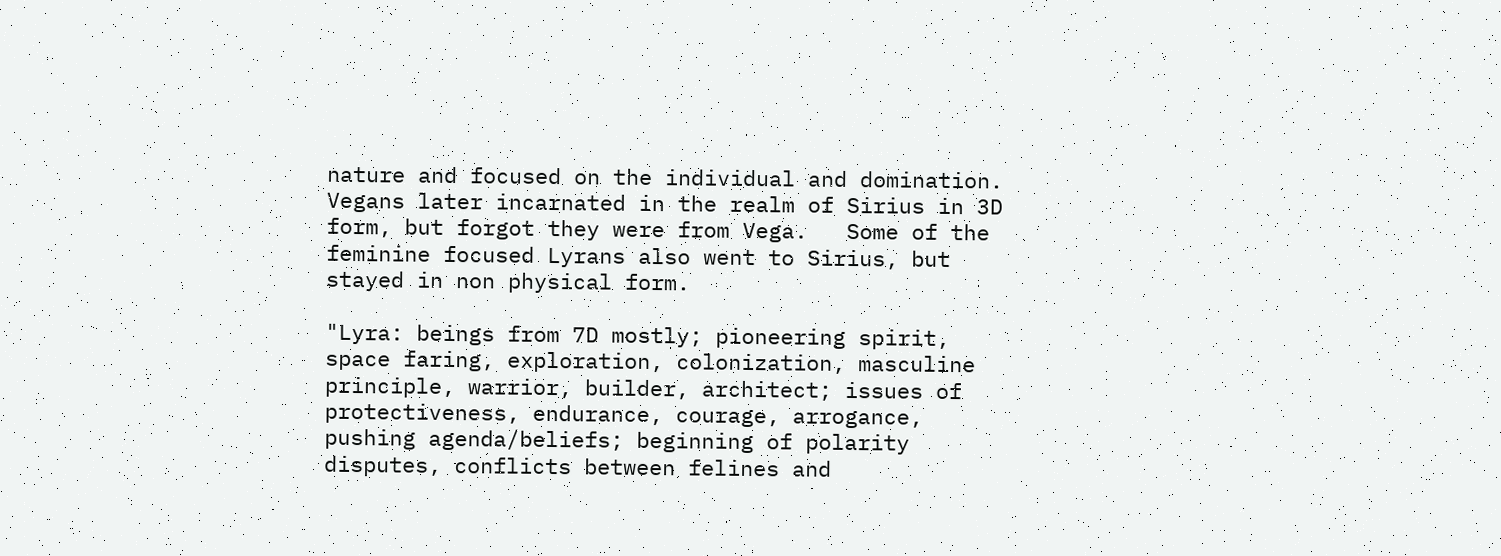nature and focused on the individual and domination.  Vegans later incarnated in the realm of Sirius in 3D form, but forgot they were from Vega.   Some of the feminine focused Lyrans also went to Sirius, but stayed in non physical form.

"Lyra: beings from 7D mostly; pioneering spirit, space faring, exploration, colonization, masculine principle, warrior, builder, architect; issues of protectiveness, endurance, courage, arrogance, pushing agenda/beliefs; beginning of polarity disputes, conflicts between felines and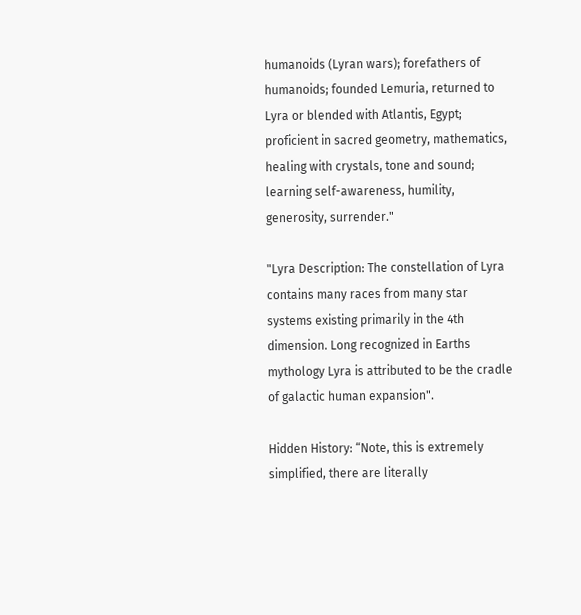humanoids (Lyran wars); forefathers of humanoids; founded Lemuria, returned to Lyra or blended with Atlantis, Egypt; proficient in sacred geometry, mathematics, healing with crystals, tone and sound; learning self-awareness, humility, generosity, surrender."

"Lyra Description: The constellation of Lyra contains many races from many star systems existing primarily in the 4th dimension. Long recognized in Earths mythology Lyra is attributed to be the cradle of galactic human expansion".

Hidden History: “Note, this is extremely simplified, there are literally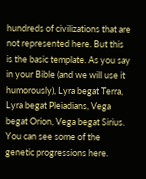hundreds of civilizations that are not represented here. But this is the basic template. As you say in your Bible (and we will use it humorously), Lyra begat Terra, Lyra begat Pleiadians, Vega begat Orion, Vega begat Sirius. You can see some of the genetic progressions here.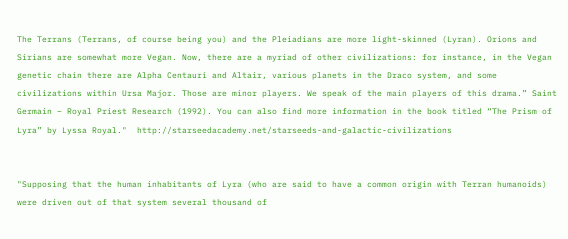The Terrans (Terrans, of course being you) and the Pleiadians are more light-skinned (Lyran). Orions and Sirians are somewhat more Vegan. Now, there are a myriad of other civilizations: for instance, in the Vegan genetic chain there are Alpha Centauri and Altair, various planets in the Draco system, and some civilizations within Ursa Major. Those are minor players. We speak of the main players of this drama.” Saint Germain – Royal Priest Research (1992). You can also find more information in the book titled “The Prism of Lyra” by Lyssa Royal."  http://starseedacademy.net/starseeds-and-galactic-civilizations


"Supposing that the human inhabitants of Lyra (who are said to have a common origin with Terran humanoids) were driven out of that system several thousand of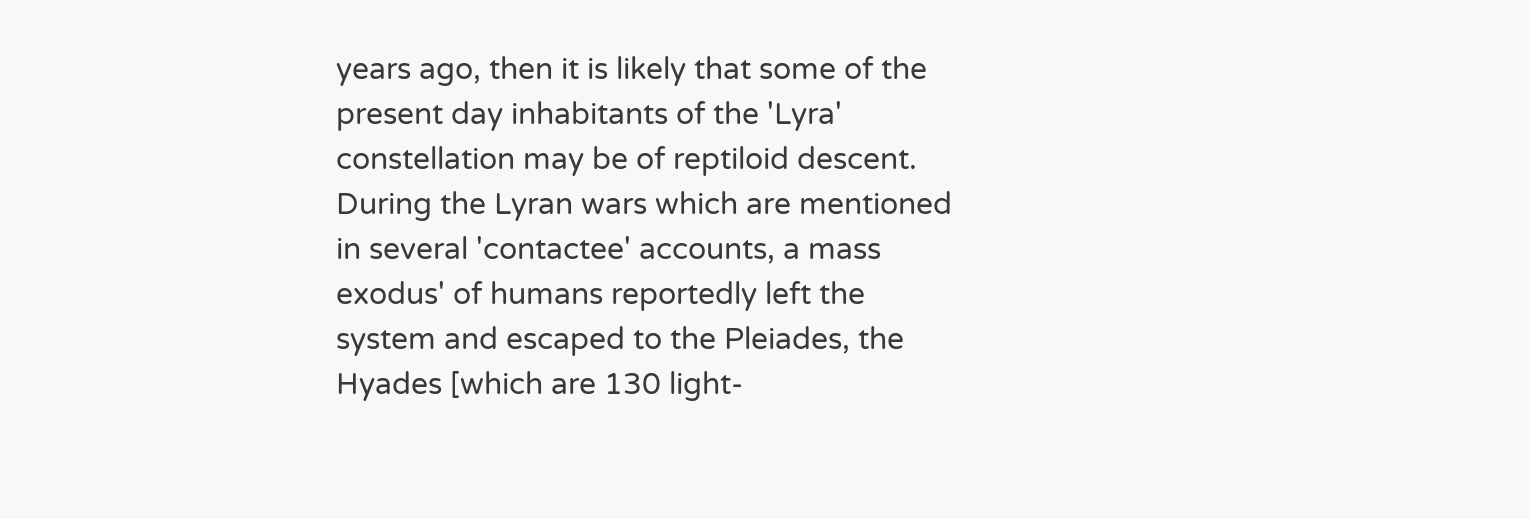years ago, then it is likely that some of the present day inhabitants of the 'Lyra' constellation may be of reptiloid descent. During the Lyran wars which are mentioned in several 'contactee' accounts, a mass exodus' of humans reportedly left the system and escaped to the Pleiades, the Hyades [which are 130 light-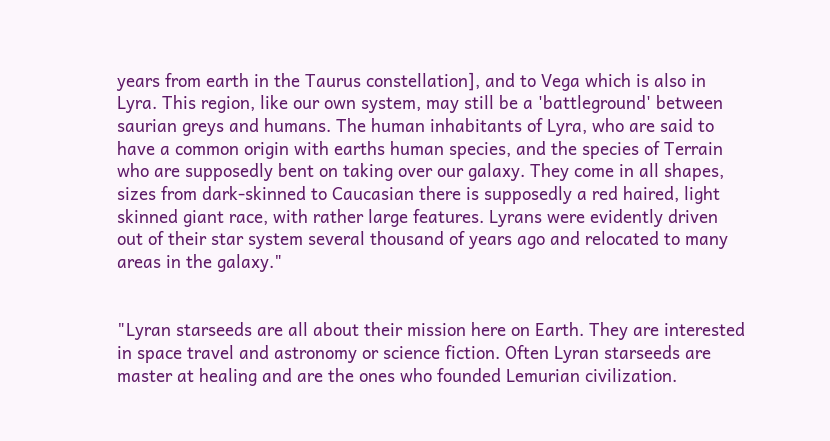years from earth in the Taurus constellation], and to Vega which is also in Lyra. This region, like our own system, may still be a 'battleground' between saurian greys and humans. The human inhabitants of Lyra, who are said to have a common origin with earths human species, and the species of Terrain who are supposedly bent on taking over our galaxy. They come in all shapes, sizes from dark-skinned to Caucasian there is supposedly a red haired, light skinned giant race, with rather large features. Lyrans were evidently driven out of their star system several thousand of years ago and relocated to many areas in the galaxy."


"Lyran starseeds are all about their mission here on Earth. They are interested in space travel and astronomy or science fiction. Often Lyran starseeds are master at healing and are the ones who founded Lemurian civilization.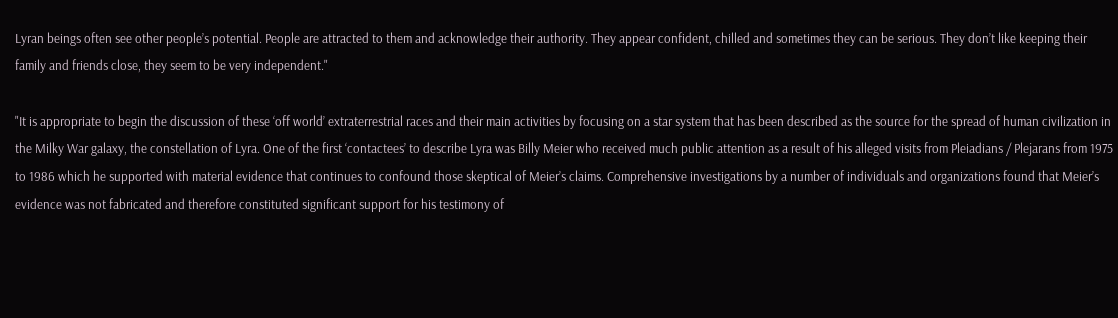Lyran beings often see other people’s potential. People are attracted to them and acknowledge their authority. They appear confident, chilled and sometimes they can be serious. They don’t like keeping their family and friends close, they seem to be very independent."

"It is appropriate to begin the discussion of these ‘off world’ extraterrestrial races and their main activities by focusing on a star system that has been described as the source for the spread of human civilization in the Milky War galaxy, the constellation of Lyra. One of the first ‘contactees’ to describe Lyra was Billy Meier who received much public attention as a result of his alleged visits from Pleiadians / Plejarans from 1975 to 1986 which he supported with material evidence that continues to confound those skeptical of Meier’s claims. Comprehensive investigations by a number of individuals and organizations found that Meier’s evidence was not fabricated and therefore constituted significant support for his testimony of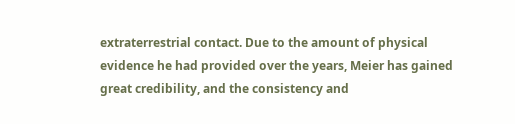extraterrestrial contact. Due to the amount of physical evidence he had provided over the years, Meier has gained great credibility, and the consistency and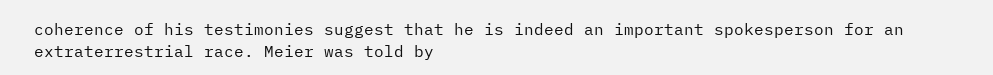coherence of his testimonies suggest that he is indeed an important spokesperson for an extraterrestrial race. Meier was told by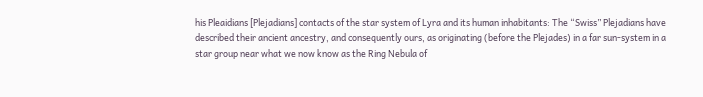his Pleaidians [Plejadians] contacts of the star system of Lyra and its human inhabitants: The “Swiss” Plejadians have described their ancient ancestry, and consequently ours, as originating (before the Plejades) in a far sun-system in a star group near what we now know as the Ring Nebula of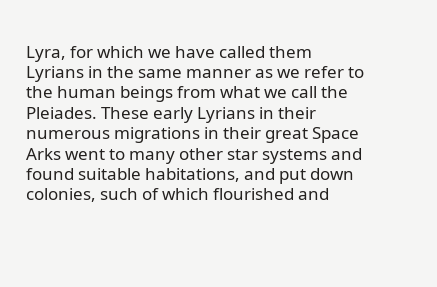Lyra, for which we have called them Lyrians in the same manner as we refer to the human beings from what we call the Pleiades. These early Lyrians in their numerous migrations in their great Space Arks went to many other star systems and found suitable habitations, and put down colonies, such of which flourished and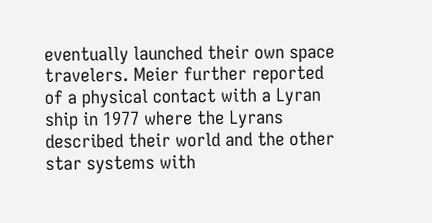eventually launched their own space travelers. Meier further reported of a physical contact with a Lyran ship in 1977 where the Lyrans described their world and the other star systems with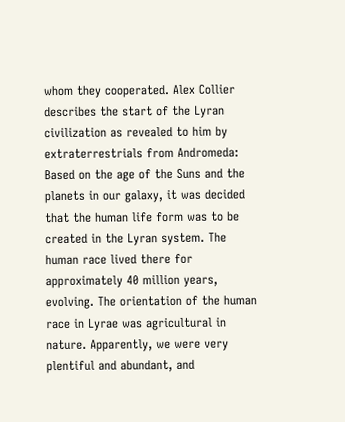whom they cooperated. Alex Collier describes the start of the Lyran civilization as revealed to him by extraterrestrials from Andromeda: Based on the age of the Suns and the planets in our galaxy, it was decided that the human life form was to be created in the Lyran system. The human race lived there for approximately 40 million years, evolving. The orientation of the human race in Lyrae was agricultural in nature. Apparently, we were very plentiful and abundant, and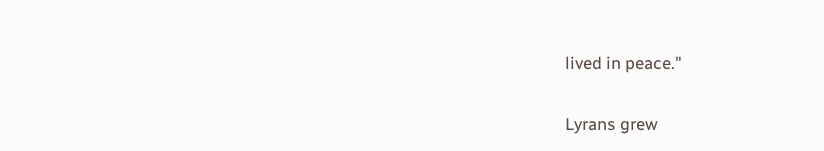lived in peace."

Lyrans grew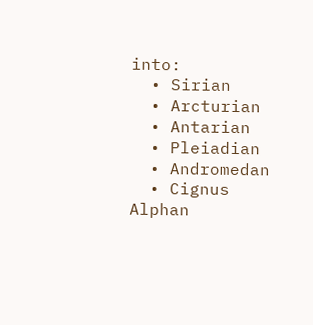into:
  • Sirian
  • Arcturian
  • Antarian
  • Pleiadian
  • Andromedan
  • Cignus Alphan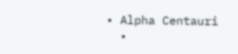• Alpha Centauri
  •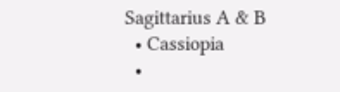Sagittarius A & B
  • Cassiopia
  •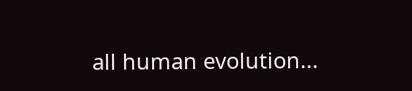all human evolution...